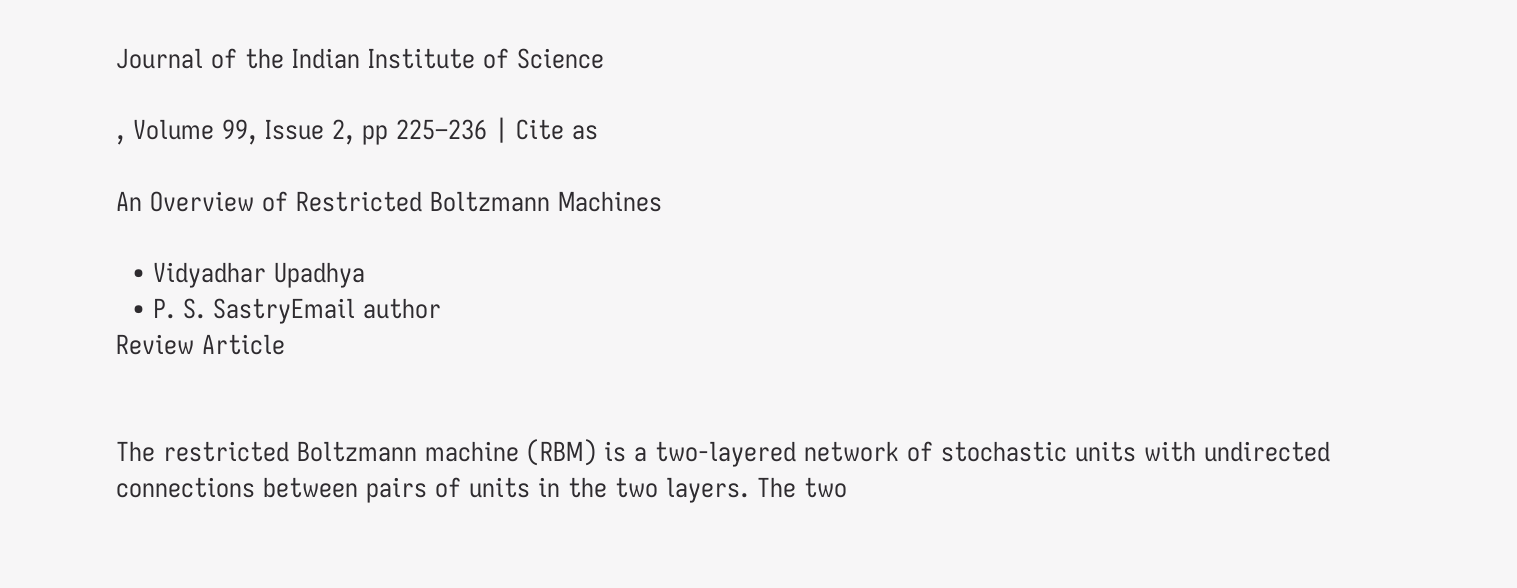Journal of the Indian Institute of Science

, Volume 99, Issue 2, pp 225–236 | Cite as

An Overview of Restricted Boltzmann Machines

  • Vidyadhar Upadhya
  • P. S. SastryEmail author
Review Article


The restricted Boltzmann machine (RBM) is a two-layered network of stochastic units with undirected connections between pairs of units in the two layers. The two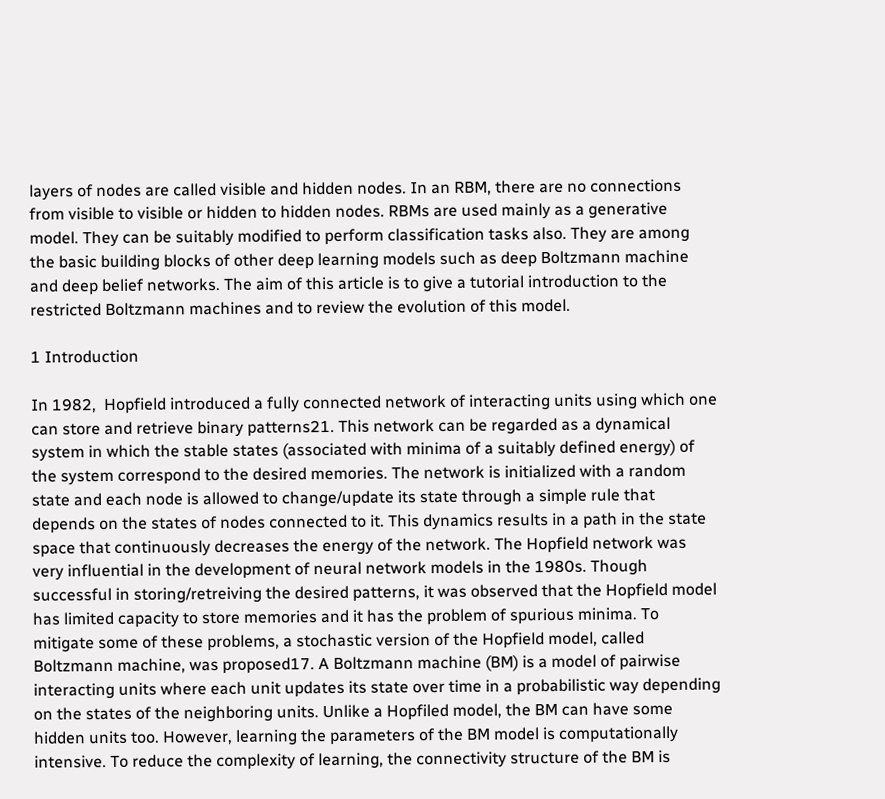layers of nodes are called visible and hidden nodes. In an RBM, there are no connections from visible to visible or hidden to hidden nodes. RBMs are used mainly as a generative model. They can be suitably modified to perform classification tasks also. They are among the basic building blocks of other deep learning models such as deep Boltzmann machine and deep belief networks. The aim of this article is to give a tutorial introduction to the restricted Boltzmann machines and to review the evolution of this model.

1 Introduction

In 1982,  Hopfield introduced a fully connected network of interacting units using which one can store and retrieve binary patterns21. This network can be regarded as a dynamical system in which the stable states (associated with minima of a suitably defined energy) of the system correspond to the desired memories. The network is initialized with a random state and each node is allowed to change/update its state through a simple rule that depends on the states of nodes connected to it. This dynamics results in a path in the state space that continuously decreases the energy of the network. The Hopfield network was very influential in the development of neural network models in the 1980s. Though successful in storing/retreiving the desired patterns, it was observed that the Hopfield model has limited capacity to store memories and it has the problem of spurious minima. To mitigate some of these problems, a stochastic version of the Hopfield model, called Boltzmann machine, was proposed17. A Boltzmann machine (BM) is a model of pairwise interacting units where each unit updates its state over time in a probabilistic way depending on the states of the neighboring units. Unlike a Hopfiled model, the BM can have some hidden units too. However, learning the parameters of the BM model is computationally intensive. To reduce the complexity of learning, the connectivity structure of the BM is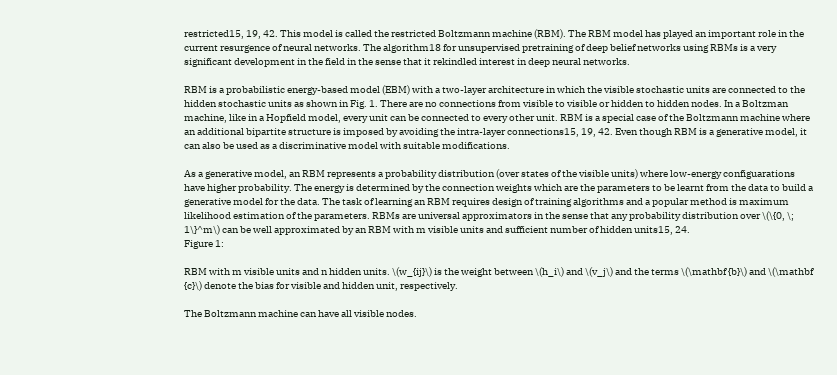restricted15, 19, 42. This model is called the restricted Boltzmann machine (RBM). The RBM model has played an important role in the current resurgence of neural networks. The algorithm18 for unsupervised pretraining of deep belief networks using RBMs is a very significant development in the field in the sense that it rekindled interest in deep neural networks.

RBM is a probabilistic energy-based model (EBM) with a two-layer architecture in which the visible stochastic units are connected to the hidden stochastic units as shown in Fig. 1. There are no connections from visible to visible or hidden to hidden nodes. In a Boltzman machine, like in a Hopfield model, every unit can be connected to every other unit. RBM is a special case of the Boltzmann machine where an additional bipartite structure is imposed by avoiding the intra-layer connections15, 19, 42. Even though RBM is a generative model, it can also be used as a discriminative model with suitable modifications.

As a generative model, an RBM represents a probability distribution (over states of the visible units) where low-energy configuarations have higher probability. The energy is determined by the connection weights which are the parameters to be learnt from the data to build a generative model for the data. The task of learning an RBM requires design of training algorithms and a popular method is maximum likelihood estimation of the parameters. RBMs are universal approximators in the sense that any probability distribution over \(\{0, \; 1\}^m\) can be well approximated by an RBM with m visible units and sufficient number of hidden units15, 24.
Figure 1:

RBM with m visible units and n hidden units. \(w_{ij}\) is the weight between \(h_i\) and \(v_j\) and the terms \(\mathbf {b}\) and \(\mathbf {c}\) denote the bias for visible and hidden unit, respectively.

The Boltzmann machine can have all visible nodes.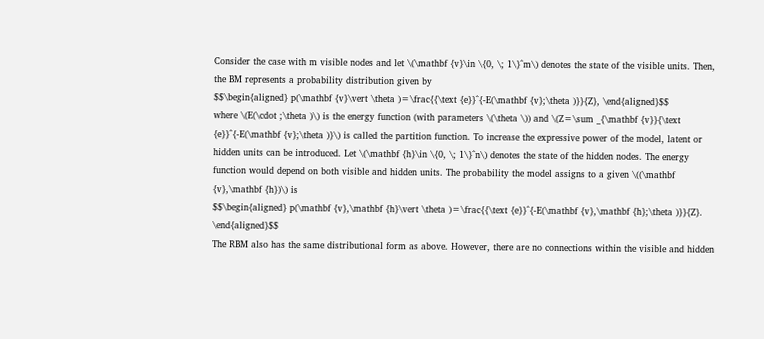Consider the case with m visible nodes and let \(\mathbf {v}\in \{0, \; 1\}^m\) denotes the state of the visible units. Then, the BM represents a probability distribution given by
$$\begin{aligned} p(\mathbf {v}\vert \theta )=\frac{{\text {e}}^{-E(\mathbf {v};\theta )}}{Z}, \end{aligned}$$
where \(E(\cdot ;\theta )\) is the energy function (with parameters \(\theta \)) and \(Z=\sum _{\mathbf {v}}{\text {e}}^{-E(\mathbf {v};\theta )}\) is called the partition function. To increase the expressive power of the model, latent or hidden units can be introduced. Let \(\mathbf {h}\in \{0, \; 1\}^n\) denotes the state of the hidden nodes. The energy function would depend on both visible and hidden units. The probability the model assigns to a given \((\mathbf {v},\mathbf {h})\) is
$$\begin{aligned} p(\mathbf {v},\mathbf {h}\vert \theta )=\frac{{\text {e}}^{-E(\mathbf {v},\mathbf {h};\theta )}}{Z}. \end{aligned}$$
The RBM also has the same distributional form as above. However, there are no connections within the visible and hidden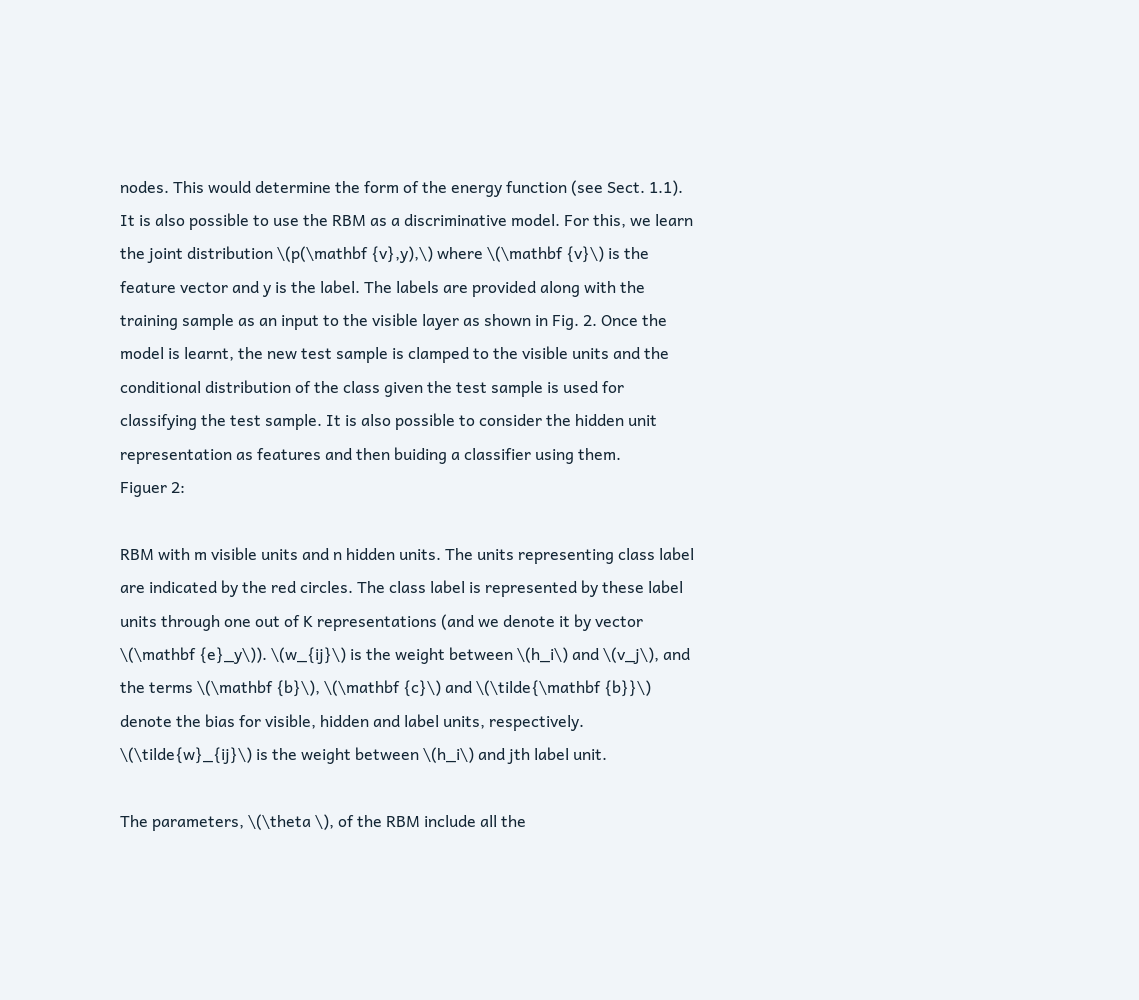nodes. This would determine the form of the energy function (see Sect. 1.1).
It is also possible to use the RBM as a discriminative model. For this, we learn the joint distribution \(p(\mathbf {v},y),\) where \(\mathbf {v}\) is the feature vector and y is the label. The labels are provided along with the training sample as an input to the visible layer as shown in Fig. 2. Once the model is learnt, the new test sample is clamped to the visible units and the conditional distribution of the class given the test sample is used for classifying the test sample. It is also possible to consider the hidden unit representation as features and then buiding a classifier using them.
Figuer 2:

RBM with m visible units and n hidden units. The units representing class label are indicated by the red circles. The class label is represented by these label units through one out of K representations (and we denote it by vector \(\mathbf {e}_y\)). \(w_{ij}\) is the weight between \(h_i\) and \(v_j\), and the terms \(\mathbf {b}\), \(\mathbf {c}\) and \(\tilde{\mathbf {b}}\) denote the bias for visible, hidden and label units, respectively. \(\tilde{w}_{ij}\) is the weight between \(h_i\) and jth label unit.

The parameters, \(\theta \), of the RBM include all the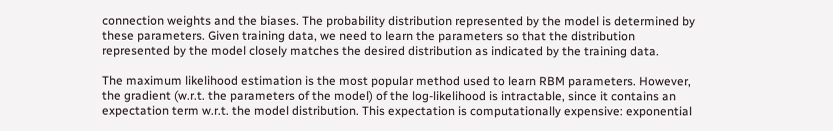connection weights and the biases. The probability distribution represented by the model is determined by these parameters. Given training data, we need to learn the parameters so that the distribution represented by the model closely matches the desired distribution as indicated by the training data.

The maximum likelihood estimation is the most popular method used to learn RBM parameters. However, the gradient (w.r.t. the parameters of the model) of the log-likelihood is intractable, since it contains an expectation term w.r.t. the model distribution. This expectation is computationally expensive: exponential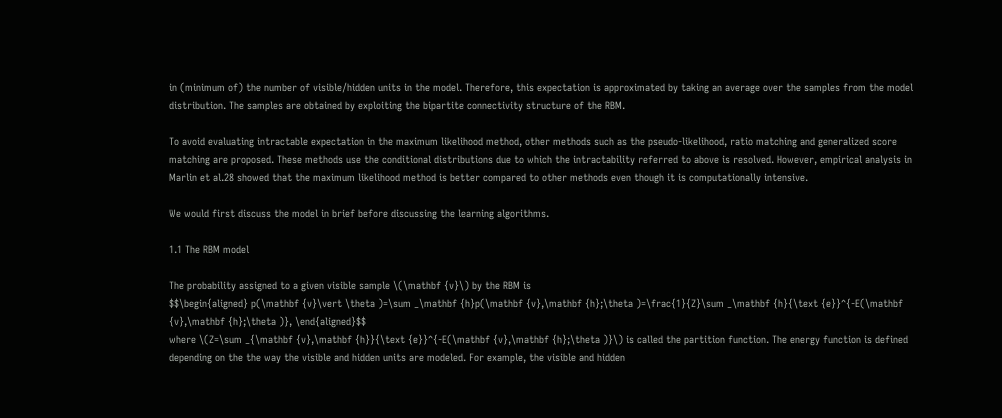in (minimum of) the number of visible/hidden units in the model. Therefore, this expectation is approximated by taking an average over the samples from the model distribution. The samples are obtained by exploiting the bipartite connectivity structure of the RBM.

To avoid evaluating intractable expectation in the maximum likelihood method, other methods such as the pseudo-likelihood, ratio matching and generalized score matching are proposed. These methods use the conditional distributions due to which the intractability referred to above is resolved. However, empirical analysis in Marlin et al.28 showed that the maximum likelihood method is better compared to other methods even though it is computationally intensive.

We would first discuss the model in brief before discussing the learning algorithms.

1.1 The RBM model

The probability assigned to a given visible sample \(\mathbf {v}\) by the RBM is
$$\begin{aligned} p(\mathbf {v}\vert \theta )=\sum _\mathbf {h}p(\mathbf {v},\mathbf {h};\theta )=\frac{1}{Z}\sum _\mathbf {h}{\text {e}}^{-E(\mathbf {v},\mathbf {h};\theta )}, \end{aligned}$$
where \(Z=\sum _{\mathbf {v},\mathbf {h}}{\text {e}}^{-E(\mathbf {v},\mathbf {h};\theta )}\) is called the partition function. The energy function is defined depending on the the way the visible and hidden units are modeled. For example, the visible and hidden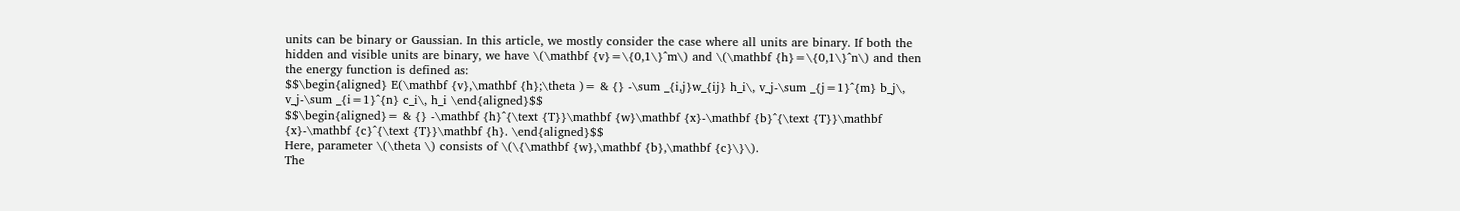units can be binary or Gaussian. In this article, we mostly consider the case where all units are binary. If both the hidden and visible units are binary, we have \(\mathbf {v}=\{0,1\}^m\) and \(\mathbf {h}=\{0,1\}^n\) and then the energy function is defined as:
$$\begin{aligned} E(\mathbf {v},\mathbf {h};\theta )= & {} -\sum _{i,j}w_{ij} h_i\, v_j-\sum _{j=1}^{m} b_j\, v_j-\sum _{i=1}^{n} c_i\, h_i \end{aligned}$$
$$\begin{aligned}= & {} -\mathbf {h}^{\text {T}}\mathbf {w}\mathbf {x}-\mathbf {b}^{\text {T}}\mathbf {x}-\mathbf {c}^{\text {T}}\mathbf {h}. \end{aligned}$$
Here, parameter \(\theta \) consists of \(\{\mathbf {w},\mathbf {b},\mathbf {c}\}\).
The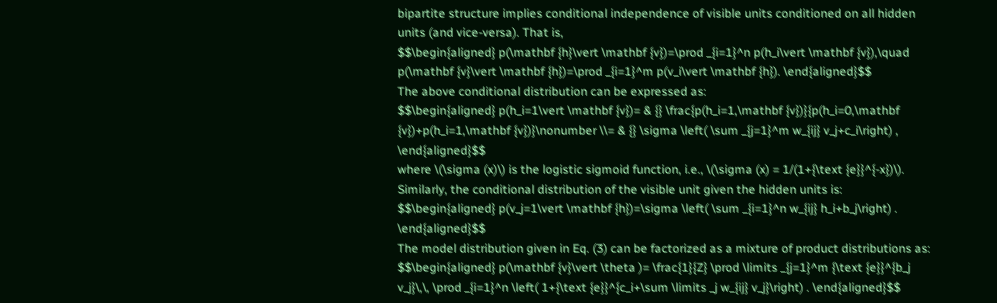bipartite structure implies conditional independence of visible units conditioned on all hidden units (and vice-versa). That is,
$$\begin{aligned} p(\mathbf {h}\vert \mathbf {v})=\prod _{i=1}^n p(h_i\vert \mathbf {v}),\quad p(\mathbf {v}\vert \mathbf {h})=\prod _{i=1}^m p(v_i\vert \mathbf {h}). \end{aligned}$$
The above conditional distribution can be expressed as:
$$\begin{aligned} p(h_i=1\vert \mathbf {v})= & {} \frac{p(h_i=1,\mathbf {v})}{p(h_i=0,\mathbf {v})+p(h_i=1,\mathbf {v})}\nonumber \\= & {} \sigma \left( \sum _{j=1}^m w_{ij} v_j+c_i\right) , \end{aligned}$$
where \(\sigma (x)\) is the logistic sigmoid function, i.e., \(\sigma (x) = 1/(1+{\text {e}}^{-x})\). Similarly, the conditional distribution of the visible unit given the hidden units is:
$$\begin{aligned} p(v_j=1\vert \mathbf {h})=\sigma \left( \sum _{i=1}^n w_{ij} h_i+b_j\right) . \end{aligned}$$
The model distribution given in Eq. (3) can be factorized as a mixture of product distributions as:
$$\begin{aligned} p(\mathbf {v}\vert \theta )= \frac{1}{Z} \prod \limits _{j=1}^m {\text {e}}^{b_j v_j}\,\, \prod _{i=1}^n \left( 1+{\text {e}}^{c_i+\sum \limits _j w_{ij} v_j}\right) . \end{aligned}$$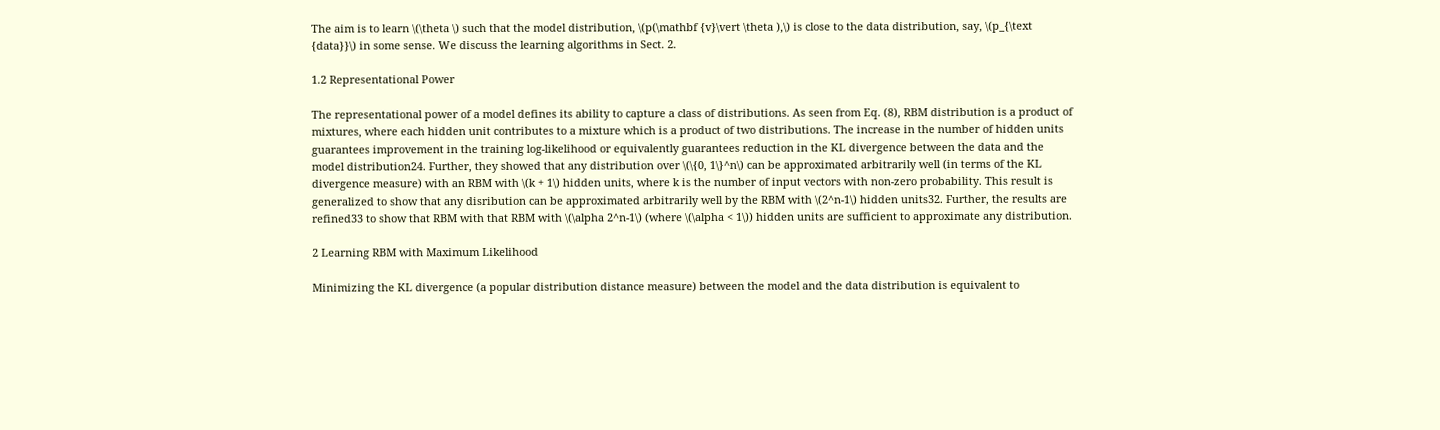The aim is to learn \(\theta \) such that the model distribution, \(p(\mathbf {v}\vert \theta ),\) is close to the data distribution, say, \(p_{\text {data}}\) in some sense. We discuss the learning algorithms in Sect. 2.

1.2 Representational Power

The representational power of a model defines its ability to capture a class of distributions. As seen from Eq. (8), RBM distribution is a product of mixtures, where each hidden unit contributes to a mixture which is a product of two distributions. The increase in the number of hidden units guarantees improvement in the training log-likelihood or equivalently guarantees reduction in the KL divergence between the data and the model distribution24. Further, they showed that any distribution over \(\{0, 1\}^n\) can be approximated arbitrarily well (in terms of the KL divergence measure) with an RBM with \(k + 1\) hidden units, where k is the number of input vectors with non-zero probability. This result is generalized to show that any disribution can be approximated arbitrarily well by the RBM with \(2^n-1\) hidden units32. Further, the results are refined33 to show that RBM with that RBM with \(\alpha 2^n-1\) (where \(\alpha < 1\)) hidden units are sufficient to approximate any distribution.

2 Learning RBM with Maximum Likelihood

Minimizing the KL divergence (a popular distribution distance measure) between the model and the data distribution is equivalent to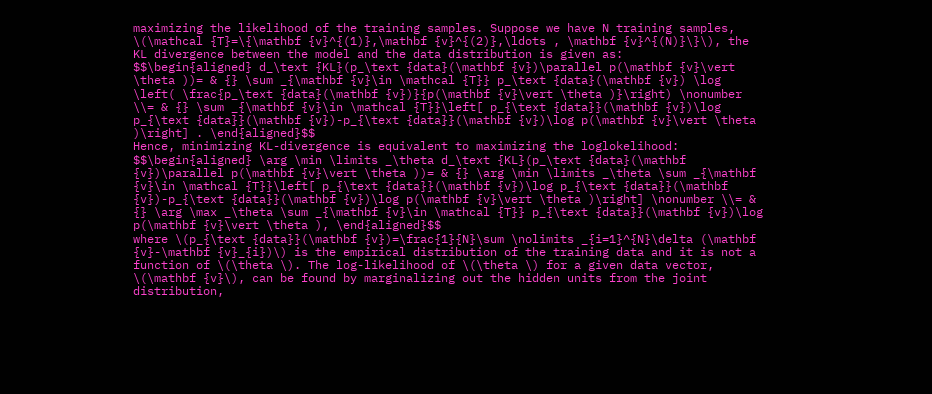maximizing the likelihood of the training samples. Suppose we have N training samples, \(\mathcal {T}=\{\mathbf {v}^{(1)},\mathbf {v}^{(2)},\ldots , \mathbf {v}^{(N)}\}\), the KL divergence between the model and the data distribution is given as:
$$\begin{aligned} d_\text {KL}(p_\text {data}(\mathbf {v})\parallel p(\mathbf {v}\vert \theta ))= & {} \sum _{\mathbf {v}\in \mathcal {T}} p_\text {data}(\mathbf {v}) \log \left( \frac{p_\text {data}(\mathbf {v})}{p(\mathbf {v}\vert \theta )}\right) \nonumber \\= & {} \sum _{\mathbf {v}\in \mathcal {T}}\left[ p_{\text {data}}(\mathbf {v})\log p_{\text {data}}(\mathbf {v})-p_{\text {data}}(\mathbf {v})\log p(\mathbf {v}\vert \theta )\right] . \end{aligned}$$
Hence, minimizing KL-divergence is equivalent to maximizing the loglokelihood:
$$\begin{aligned} \arg \min \limits _\theta d_\text {KL}(p_\text {data}(\mathbf {v})\parallel p(\mathbf {v}\vert \theta ))= & {} \arg \min \limits _\theta \sum _{\mathbf {v}\in \mathcal {T}}\left[ p_{\text {data}}(\mathbf {v})\log p_{\text {data}}(\mathbf {v})-p_{\text {data}}(\mathbf {v})\log p(\mathbf {v}\vert \theta )\right] \nonumber \\= & {} \arg \max _\theta \sum _{\mathbf {v}\in \mathcal {T}} p_{\text {data}}(\mathbf {v})\log p(\mathbf {v}\vert \theta ), \end{aligned}$$
where \(p_{\text {data}}(\mathbf {v})=\frac{1}{N}\sum \nolimits _{i=1}^{N}\delta (\mathbf {v}-\mathbf {v}_{i})\) is the empirical distribution of the training data and it is not a function of \(\theta \). The log-likelihood of \(\theta \) for a given data vector, \(\mathbf {v}\), can be found by marginalizing out the hidden units from the joint distribution,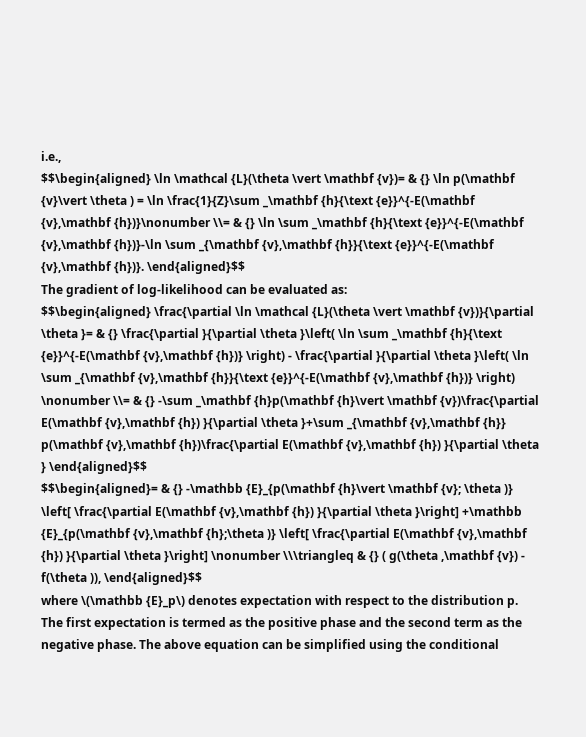i.e.,
$$\begin{aligned} \ln \mathcal {L}(\theta \vert \mathbf {v})= & {} \ln p(\mathbf {v}\vert \theta ) = \ln \frac{1}{Z}\sum _\mathbf {h}{\text {e}}^{-E(\mathbf {v},\mathbf {h})}\nonumber \\= & {} \ln \sum _\mathbf {h}{\text {e}}^{-E(\mathbf {v},\mathbf {h})}-\ln \sum _{\mathbf {v},\mathbf {h}}{\text {e}}^{-E(\mathbf {v},\mathbf {h})}. \end{aligned}$$
The gradient of log-likelihood can be evaluated as:
$$\begin{aligned} \frac{\partial \ln \mathcal {L}(\theta \vert \mathbf {v})}{\partial \theta }= & {} \frac{\partial }{\partial \theta }\left( \ln \sum _\mathbf {h}{\text {e}}^{-E(\mathbf {v},\mathbf {h})} \right) - \frac{\partial }{\partial \theta }\left( \ln \sum _{\mathbf {v},\mathbf {h}}{\text {e}}^{-E(\mathbf {v},\mathbf {h})} \right) \nonumber \\= & {} -\sum _\mathbf {h}p(\mathbf {h}\vert \mathbf {v})\frac{\partial E(\mathbf {v},\mathbf {h}) }{\partial \theta }+\sum _{\mathbf {v},\mathbf {h}} p(\mathbf {v},\mathbf {h})\frac{\partial E(\mathbf {v},\mathbf {h}) }{\partial \theta } \end{aligned}$$
$$\begin{aligned}= & {} -\mathbb {E}_{p(\mathbf {h}\vert \mathbf {v}; \theta )} \left[ \frac{\partial E(\mathbf {v},\mathbf {h}) }{\partial \theta }\right] +\mathbb {E}_{p(\mathbf {v},\mathbf {h};\theta )} \left[ \frac{\partial E(\mathbf {v},\mathbf {h}) }{\partial \theta }\right] \nonumber \\\triangleq & {} ( g(\theta ,\mathbf {v}) - f(\theta )), \end{aligned}$$
where \(\mathbb {E}_p\) denotes expectation with respect to the distribution p. The first expectation is termed as the positive phase and the second term as the negative phase. The above equation can be simplified using the conditional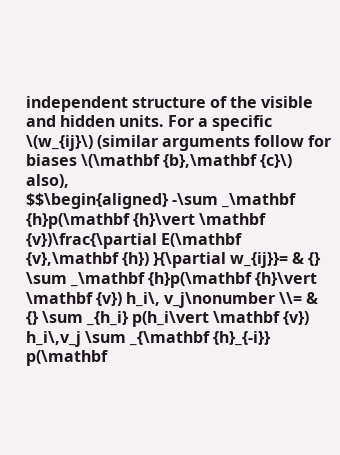independent structure of the visible and hidden units. For a specific \(w_{ij}\) (similar arguments follow for biases \(\mathbf {b},\mathbf {c}\) also),
$$\begin{aligned} -\sum _\mathbf {h}p(\mathbf {h}\vert \mathbf {v})\frac{\partial E(\mathbf {v},\mathbf {h}) }{\partial w_{ij}}= & {} \sum _\mathbf {h}p(\mathbf {h}\vert \mathbf {v}) h_i\, v_j\nonumber \\= & {} \sum _{h_i} p(h_i\vert \mathbf {v}) h_i\,v_j \sum _{\mathbf {h}_{-i}} p(\mathbf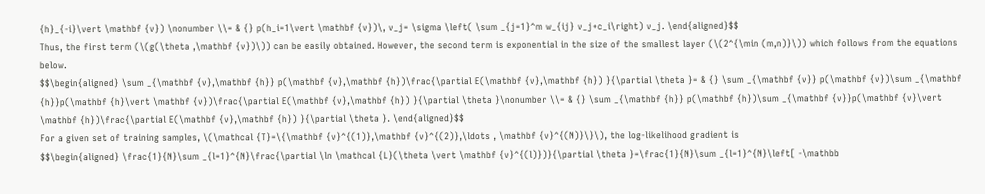{h}_{-i}\vert \mathbf {v}) \nonumber \\= & {} p(h_i=1\vert \mathbf {v})\, v_j= \sigma \left( \sum _{j=1}^m w_{ij} v_j+c_i\right) v_j. \end{aligned}$$
Thus, the first term (\(g(\theta ,\mathbf {v})\)) can be easily obtained. However, the second term is exponential in the size of the smallest layer (\(2^{\min (m,n)}\)) which follows from the equations below.
$$\begin{aligned} \sum _{\mathbf {v},\mathbf {h}} p(\mathbf {v},\mathbf {h})\frac{\partial E(\mathbf {v},\mathbf {h}) }{\partial \theta }= & {} \sum _{\mathbf {v}} p(\mathbf {v})\sum _{\mathbf {h}}p(\mathbf {h}\vert \mathbf {v})\frac{\partial E(\mathbf {v},\mathbf {h}) }{\partial \theta }\nonumber \\= & {} \sum _{\mathbf {h}} p(\mathbf {h})\sum _{\mathbf {v}}p(\mathbf {v}\vert \mathbf {h})\frac{\partial E(\mathbf {v},\mathbf {h}) }{\partial \theta }. \end{aligned}$$
For a given set of training samples, \(\mathcal {T}=\{\mathbf {v}^{(1)},\mathbf {v}^{(2)},\ldots , \mathbf {v}^{(N)}\}\), the log-likelihood gradient is
$$\begin{aligned} \frac{1}{N}\sum _{l=1}^{N}\frac{\partial \ln \mathcal {L}(\theta \vert \mathbf {v}^{(l)})}{\partial \theta }=\frac{1}{N}\sum _{l=1}^{N}\left[ -\mathbb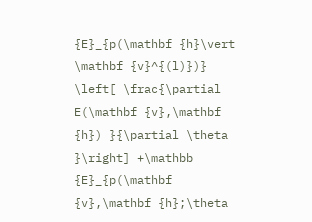{E}_{p(\mathbf {h}\vert \mathbf {v}^{(l)})} \left[ \frac{\partial E(\mathbf {v},\mathbf {h}) }{\partial \theta }\right] +\mathbb {E}_{p(\mathbf {v},\mathbf {h};\theta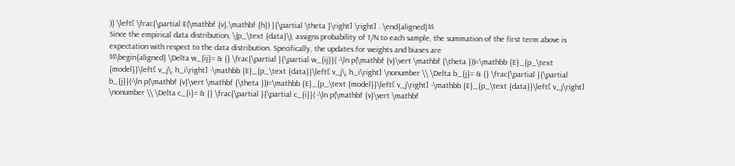)} \left[ \frac{\partial E(\mathbf {v},\mathbf {h}) }{\partial \theta }\right] \right] . \end{aligned}$$
Since the empirical data distribution, \(p_\text {data}\), assigns probability of 1/N to each sample, the summation of the first term above is expectation with respect to the data distribution. Specifically, the updates for weights and biases are
$$\begin{aligned} \Delta w_{ij}= & {} \frac{\partial }{\partial w_{ij}}( -\ln p(\mathbf {v}\vert \mathbf {\theta }))=\mathbb {E}_{p_\text {model}}\left[ v_j\, h_i\right] -\mathbb {E}_{p_\text {data}}\left[ v_j\, h_i\right] \nonumber \\ \Delta b_{j}= & {} \frac{\partial }{\partial b_{j}}(-\ln p(\mathbf {v}\vert \mathbf {\theta }))=\mathbb {E}_{p_\text {model}}\left[ v_j\right] -\mathbb {E}_{p_\text {data}}\left[ v_j\right] \nonumber \\ \Delta c_{i}= & {} \frac{\partial }{\partial c_{i}}( -\ln p(\mathbf {v}\vert \mathbf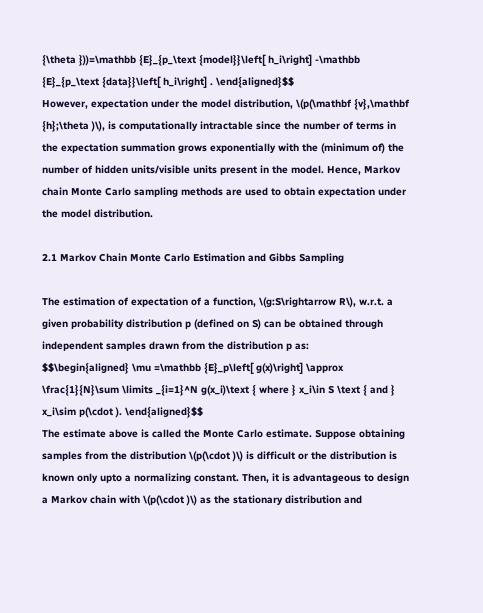{\theta }))=\mathbb {E}_{p_\text {model}}\left[ h_i\right] -\mathbb {E}_{p_\text {data}}\left[ h_i\right] . \end{aligned}$$
However, expectation under the model distribution, \(p(\mathbf {v},\mathbf {h};\theta )\), is computationally intractable since the number of terms in the expectation summation grows exponentially with the (minimum of) the number of hidden units/visible units present in the model. Hence, Markov chain Monte Carlo sampling methods are used to obtain expectation under the model distribution.

2.1 Markov Chain Monte Carlo Estimation and Gibbs Sampling

The estimation of expectation of a function, \(g:S\rightarrow R\), w.r.t. a given probability distribution p (defined on S) can be obtained through independent samples drawn from the distribution p as:
$$\begin{aligned} \mu =\mathbb {E}_p\left[ g(x)\right] \approx \frac{1}{N}\sum \limits _{i=1}^N g(x_i)\text { where } x_i\in S \text { and } x_i\sim p(\cdot ). \end{aligned}$$
The estimate above is called the Monte Carlo estimate. Suppose obtaining samples from the distribution \(p(\cdot )\) is difficult or the distribution is known only upto a normalizing constant. Then, it is advantageous to design a Markov chain with \(p(\cdot )\) as the stationary distribution and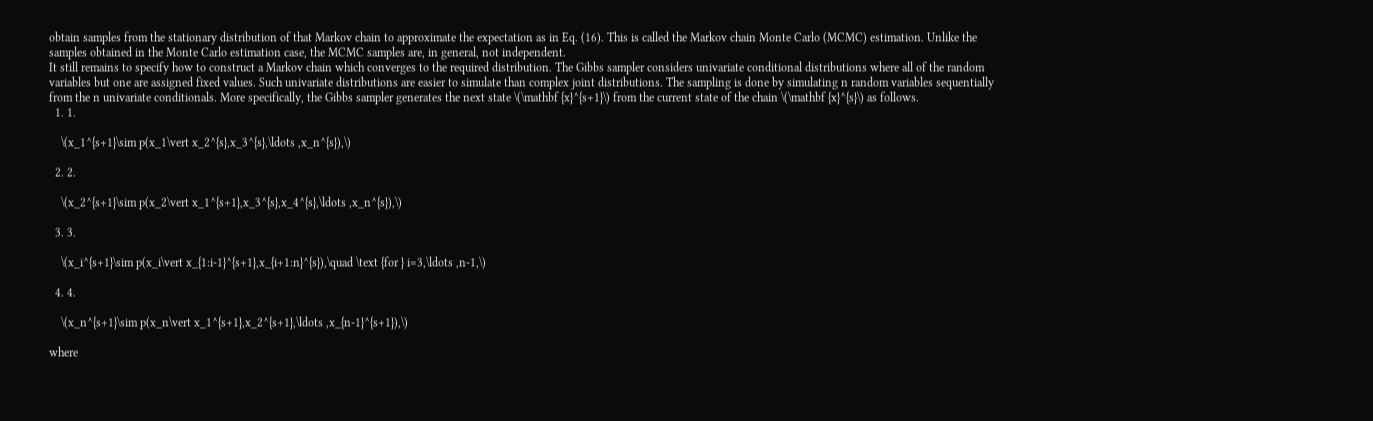obtain samples from the stationary distribution of that Markov chain to approximate the expectation as in Eq. (16). This is called the Markov chain Monte Carlo (MCMC) estimation. Unlike the samples obtained in the Monte Carlo estimation case, the MCMC samples are, in general, not independent.
It still remains to specify how to construct a Markov chain which converges to the required distribution. The Gibbs sampler considers univariate conditional distributions where all of the random variables but one are assigned fixed values. Such univariate distributions are easier to simulate than complex joint distributions. The sampling is done by simulating n random variables sequentially from the n univariate conditionals. More specifically, the Gibbs sampler generates the next state \(\mathbf {x}^{s+1}\) from the current state of the chain \(\mathbf {x}^{s}\) as follows.
  1. 1.

    \(x_1^{s+1}\sim p(x_1\vert x_2^{s},x_3^{s},\ldots ,x_n^{s}),\)

  2. 2.

    \(x_2^{s+1}\sim p(x_2\vert x_1^{s+1},x_3^{s},x_4^{s},\ldots ,x_n^{s}),\)

  3. 3.

    \(x_i^{s+1}\sim p(x_i\vert x_{1:i-1}^{s+1},x_{i+1:n}^{s}),\quad \text {for } i=3,\ldots ,n-1,\)

  4. 4.

    \(x_n^{s+1}\sim p(x_n\vert x_1^{s+1},x_2^{s+1},\ldots ,x_{n-1}^{s+1}),\)

where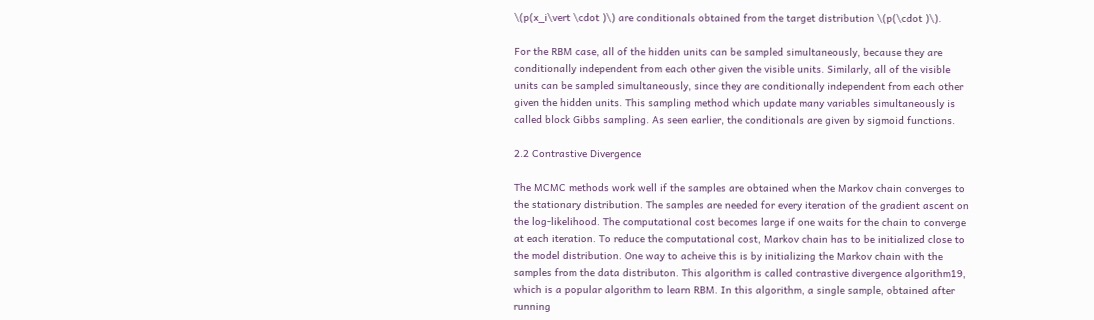\(p(x_i\vert \cdot )\) are conditionals obtained from the target distribution \(p(\cdot )\).

For the RBM case, all of the hidden units can be sampled simultaneously, because they are conditionally independent from each other given the visible units. Similarly, all of the visible units can be sampled simultaneously, since they are conditionally independent from each other given the hidden units. This sampling method which update many variables simultaneously is called block Gibbs sampling. As seen earlier, the conditionals are given by sigmoid functions.

2.2 Contrastive Divergence

The MCMC methods work well if the samples are obtained when the Markov chain converges to the stationary distribution. The samples are needed for every iteration of the gradient ascent on the log-likelihood. The computational cost becomes large if one waits for the chain to converge at each iteration. To reduce the computational cost, Markov chain has to be initialized close to the model distribution. One way to acheive this is by initializing the Markov chain with the samples from the data distributon. This algorithm is called contrastive divergence algorithm19, which is a popular algorithm to learn RBM. In this algorithm, a single sample, obtained after running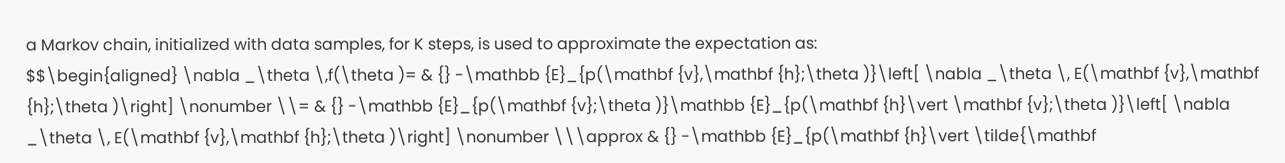a Markov chain, initialized with data samples, for K steps, is used to approximate the expectation as:
$$\begin{aligned} \nabla _\theta \,f(\theta )= & {} -\mathbb {E}_{p(\mathbf {v},\mathbf {h};\theta )}\left[ \nabla _\theta \, E(\mathbf {v},\mathbf {h};\theta )\right] \nonumber \\= & {} -\mathbb {E}_{p(\mathbf {v};\theta )}\mathbb {E}_{p(\mathbf {h}\vert \mathbf {v};\theta )}\left[ \nabla _\theta \, E(\mathbf {v},\mathbf {h};\theta )\right] \nonumber \\\approx & {} -\mathbb {E}_{p(\mathbf {h}\vert \tilde{\mathbf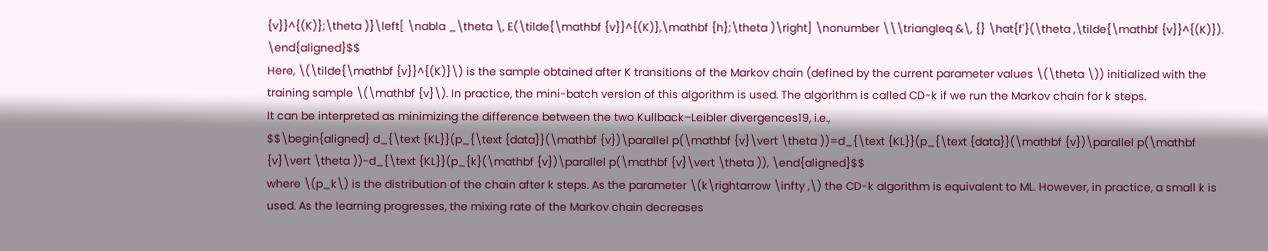{v}}^{(K)};\theta )}\left[ \nabla _\theta \, E(\tilde{\mathbf {v}}^{(K)},\mathbf {h};\theta )\right] \nonumber \\\triangleq &\, {} \hat{f'}(\theta ,\tilde{\mathbf {v}}^{(K)}). \end{aligned}$$
Here, \(\tilde{\mathbf {v}}^{(K)}\) is the sample obtained after K transitions of the Markov chain (defined by the current parameter values \(\theta \)) initialized with the training sample \(\mathbf {v}\). In practice, the mini-batch version of this algorithm is used. The algorithm is called CD-k if we run the Markov chain for k steps.
It can be interpreted as minimizing the difference between the two Kullback–Leibler divergences19, i.e.,
$$\begin{aligned} d_{\text {KL}}(p_{\text {data}}(\mathbf {v})\parallel p(\mathbf {v}\vert \theta ))=d_{\text {KL}}(p_{\text {data}}(\mathbf {v})\parallel p(\mathbf {v}\vert \theta ))-d_{\text {KL}}(p_{k}(\mathbf {v})\parallel p(\mathbf {v}\vert \theta )), \end{aligned}$$
where \(p_k\) is the distribution of the chain after k steps. As the parameter \(k\rightarrow \infty ,\) the CD-k algorithm is equivalent to ML. However, in practice, a small k is used. As the learning progresses, the mixing rate of the Markov chain decreases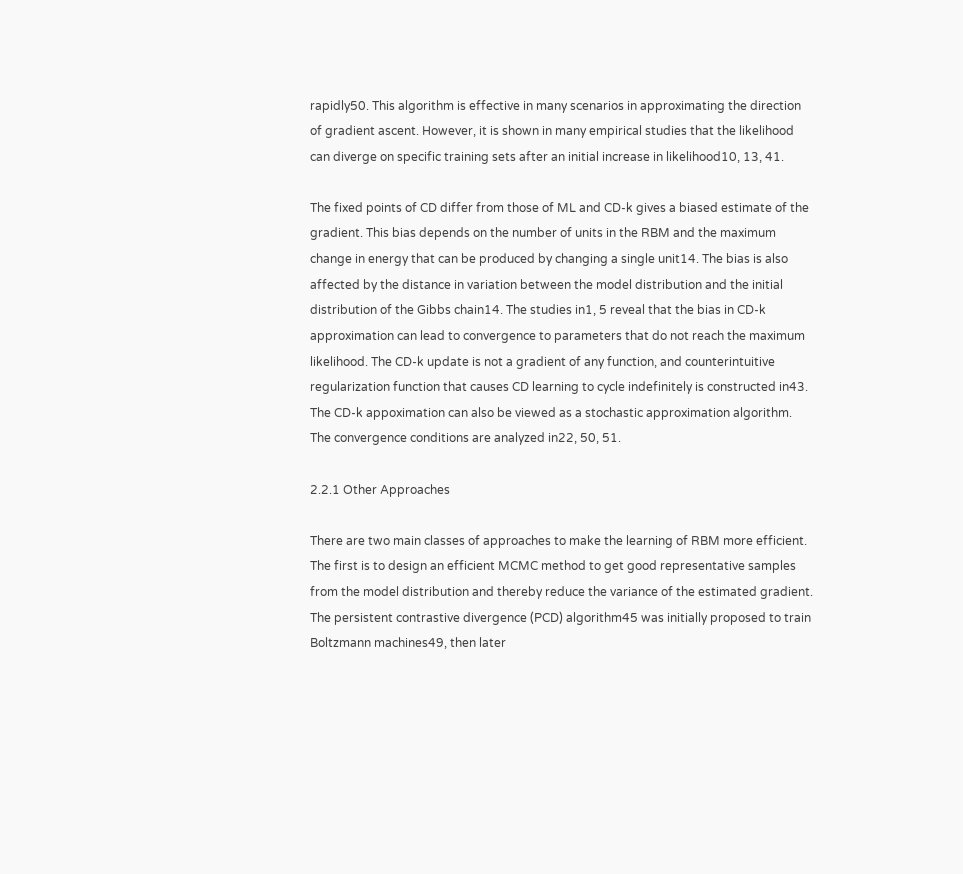rapidly50. This algorithm is effective in many scenarios in approximating the direction of gradient ascent. However, it is shown in many empirical studies that the likelihood can diverge on specific training sets after an initial increase in likelihood10, 13, 41.

The fixed points of CD differ from those of ML and CD-k gives a biased estimate of the gradient. This bias depends on the number of units in the RBM and the maximum change in energy that can be produced by changing a single unit14. The bias is also affected by the distance in variation between the model distribution and the initial distribution of the Gibbs chain14. The studies in1, 5 reveal that the bias in CD-k approximation can lead to convergence to parameters that do not reach the maximum likelihood. The CD-k update is not a gradient of any function, and counterintuitive regularization function that causes CD learning to cycle indefinitely is constructed in43. The CD-k appoximation can also be viewed as a stochastic approximation algorithm. The convergence conditions are analyzed in22, 50, 51.

2.2.1 Other Approaches

There are two main classes of approaches to make the learning of RBM more efficient. The first is to design an efficient MCMC method to get good representative samples from the model distribution and thereby reduce the variance of the estimated gradient. The persistent contrastive divergence (PCD) algorithm45 was initially proposed to train Boltzmann machines49, then later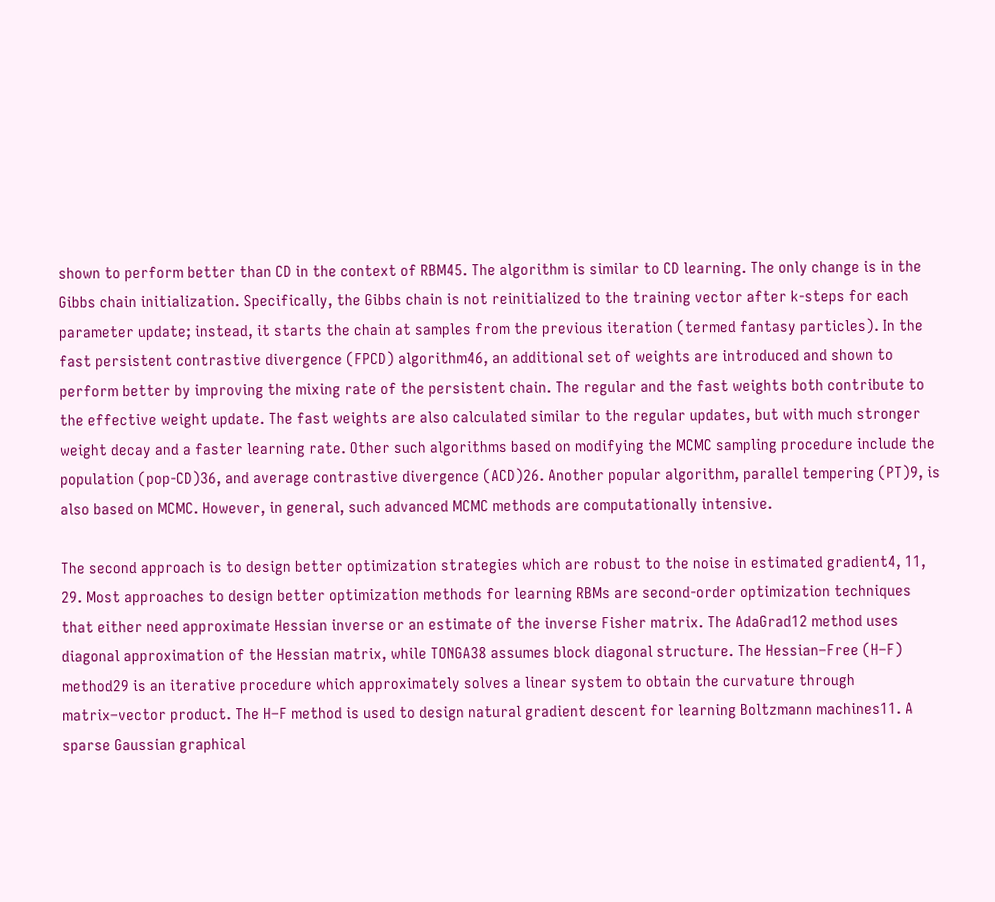shown to perform better than CD in the context of RBM45. The algorithm is similar to CD learning. The only change is in the Gibbs chain initialization. Specifically, the Gibbs chain is not reinitialized to the training vector after k-steps for each parameter update; instead, it starts the chain at samples from the previous iteration (termed fantasy particles). In the fast persistent contrastive divergence (FPCD) algorithm46, an additional set of weights are introduced and shown to perform better by improving the mixing rate of the persistent chain. The regular and the fast weights both contribute to the effective weight update. The fast weights are also calculated similar to the regular updates, but with much stronger weight decay and a faster learning rate. Other such algorithms based on modifying the MCMC sampling procedure include the population (pop-CD)36, and average contrastive divergence (ACD)26. Another popular algorithm, parallel tempering (PT)9, is also based on MCMC. However, in general, such advanced MCMC methods are computationally intensive.

The second approach is to design better optimization strategies which are robust to the noise in estimated gradient4, 11, 29. Most approaches to design better optimization methods for learning RBMs are second-order optimization techniques that either need approximate Hessian inverse or an estimate of the inverse Fisher matrix. The AdaGrad12 method uses diagonal approximation of the Hessian matrix, while TONGA38 assumes block diagonal structure. The Hessian–Free (H–F) method29 is an iterative procedure which approximately solves a linear system to obtain the curvature through matrix–vector product. The H–F method is used to design natural gradient descent for learning Boltzmann machines11. A sparse Gaussian graphical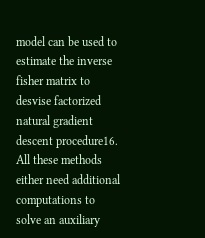model can be used to estimate the inverse fisher matrix to desvise factorized natural gradient descent procedure16. All these methods either need additional computations to solve an auxiliary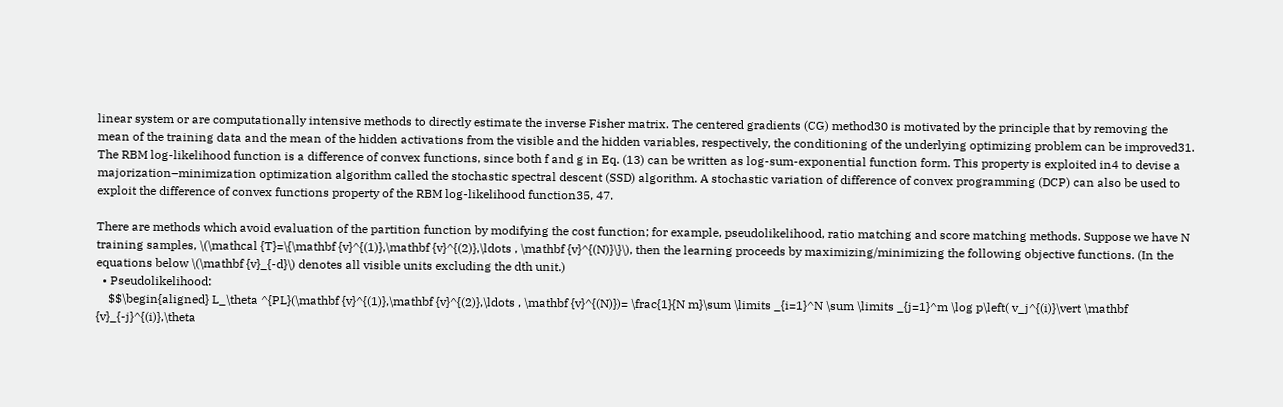linear system or are computationally intensive methods to directly estimate the inverse Fisher matrix. The centered gradients (CG) method30 is motivated by the principle that by removing the mean of the training data and the mean of the hidden activations from the visible and the hidden variables, respectively, the conditioning of the underlying optimizing problem can be improved31. The RBM log-likelihood function is a difference of convex functions, since both f and g in Eq. (13) can be written as log-sum-exponential function form. This property is exploited in4 to devise a majorization–minimization optimization algorithm called the stochastic spectral descent (SSD) algorithm. A stochastic variation of difference of convex programming (DCP) can also be used to exploit the difference of convex functions property of the RBM log-likelihood function35, 47.

There are methods which avoid evaluation of the partition function by modifying the cost function; for example, pseudolikelihood, ratio matching and score matching methods. Suppose we have N training samples, \(\mathcal {T}=\{\mathbf {v}^{(1)},\mathbf {v}^{(2)},\ldots , \mathbf {v}^{(N)}\}\), then the learning proceeds by maximizing/minimizing the following objective functions. (In the equations below \(\mathbf {v}_{-d}\) denotes all visible units excluding the dth unit.)
  • Pseudolikelihood:
    $$\begin{aligned} L_\theta ^{PL}(\mathbf {v}^{(1)},\mathbf {v}^{(2)},\ldots , \mathbf {v}^{(N)})= \frac{1}{N m}\sum \limits _{i=1}^N \sum \limits _{j=1}^m \log p\left( v_j^{(i)}\vert \mathbf {v}_{-j}^{(i)},\theta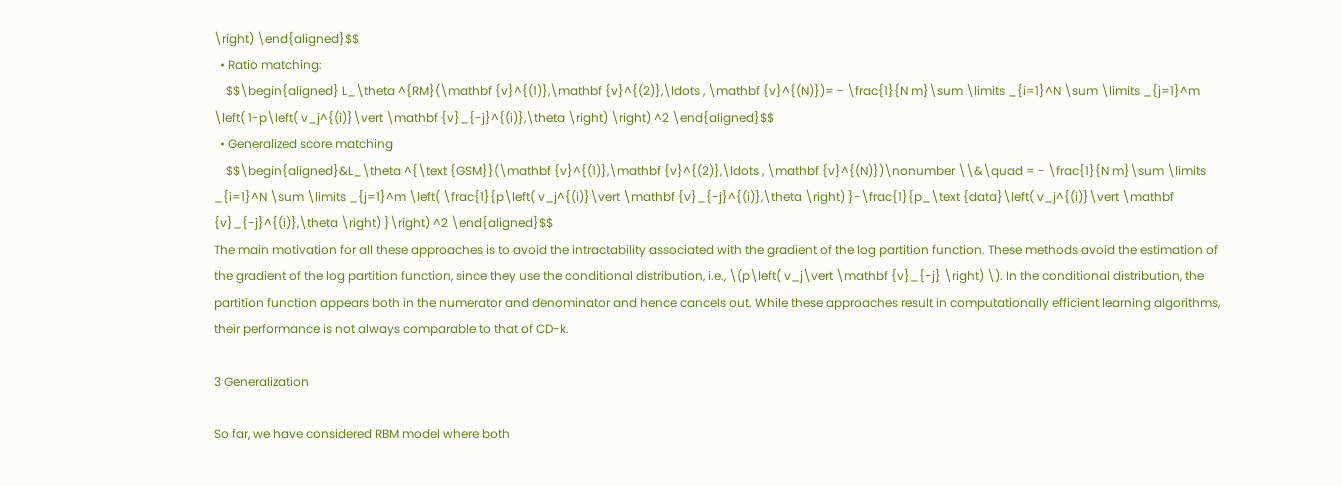\right) \end{aligned}$$
  • Ratio matching:
    $$\begin{aligned} L_\theta ^{RM}(\mathbf {v}^{(1)},\mathbf {v}^{(2)},\ldots , \mathbf {v}^{(N)})= - \frac{1}{N m}\sum \limits _{i=1}^N \sum \limits _{j=1}^m \left( 1-p\left( v_j^{(i)}\vert \mathbf {v}_{-j}^{(i)},\theta \right) \right) ^2 \end{aligned}$$
  • Generalized score matching
    $$\begin{aligned}&L_\theta ^{\text {GSM}}(\mathbf {v}^{(1)},\mathbf {v}^{(2)},\ldots , \mathbf {v}^{(N)})\nonumber \\&\quad = - \frac{1}{N m}\sum \limits _{i=1}^N \sum \limits _{j=1}^m \left( \frac{1}{p\left( v_j^{(i)}\vert \mathbf {v}_{-j}^{(i)},\theta \right) }-\frac{1}{p_\text {data}\left( v_j^{(i)}\vert \mathbf {v}_{-j}^{(i)},\theta \right) }\right) ^2 \end{aligned}$$
The main motivation for all these approaches is to avoid the intractability associated with the gradient of the log partition function. These methods avoid the estimation of the gradient of the log partition function, since they use the conditional distribution, i.e., \(p\left( v_j\vert \mathbf {v}_{-j} \right) \). In the conditional distribution, the partition function appears both in the numerator and denominator and hence cancels out. While these approaches result in computationally efficient learning algorithms, their performance is not always comparable to that of CD-k.

3 Generalization

So far, we have considered RBM model where both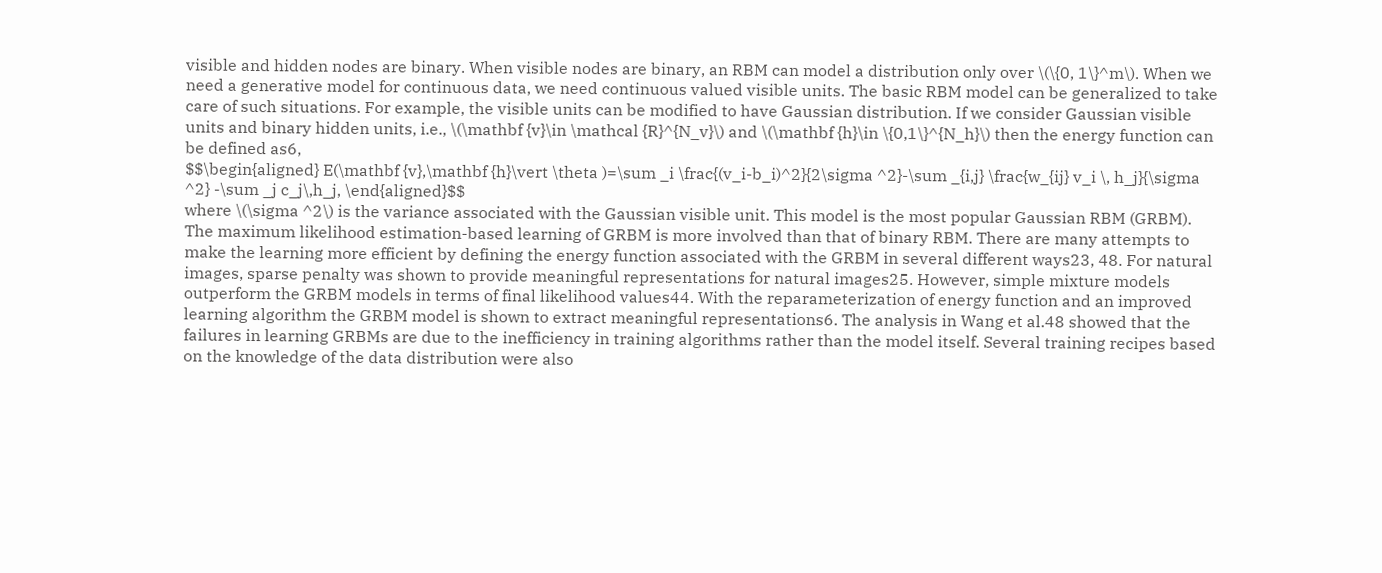visible and hidden nodes are binary. When visible nodes are binary, an RBM can model a distribution only over \(\{0, 1\}^m\). When we need a generative model for continuous data, we need continuous valued visible units. The basic RBM model can be generalized to take care of such situations. For example, the visible units can be modified to have Gaussian distribution. If we consider Gaussian visible units and binary hidden units, i.e., \(\mathbf {v}\in \mathcal {R}^{N_v}\) and \(\mathbf {h}\in \{0,1\}^{N_h}\) then the energy function can be defined as6,
$$\begin{aligned} E(\mathbf {v},\mathbf {h}\vert \theta )=\sum _i \frac{(v_i-b_i)^2}{2\sigma ^2}-\sum _{i,j} \frac{w_{ij} v_i \, h_j}{\sigma ^2} -\sum _j c_j\,h_j, \end{aligned}$$
where \(\sigma ^2\) is the variance associated with the Gaussian visible unit. This model is the most popular Gaussian RBM (GRBM). The maximum likelihood estimation-based learning of GRBM is more involved than that of binary RBM. There are many attempts to make the learning more efficient by defining the energy function associated with the GRBM in several different ways23, 48. For natural images, sparse penalty was shown to provide meaningful representations for natural images25. However, simple mixture models outperform the GRBM models in terms of final likelihood values44. With the reparameterization of energy function and an improved learning algorithm the GRBM model is shown to extract meaningful representations6. The analysis in Wang et al.48 showed that the failures in learning GRBMs are due to the inefficiency in training algorithms rather than the model itself. Several training recipes based on the knowledge of the data distribution were also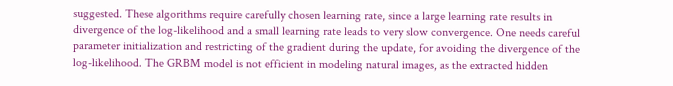suggested. These algorithms require carefully chosen learning rate, since a large learning rate results in divergence of the log-likelihood and a small learning rate leads to very slow convergence. One needs careful parameter initialization and restricting of the gradient during the update, for avoiding the divergence of the log-likelihood. The GRBM model is not efficient in modeling natural images, as the extracted hidden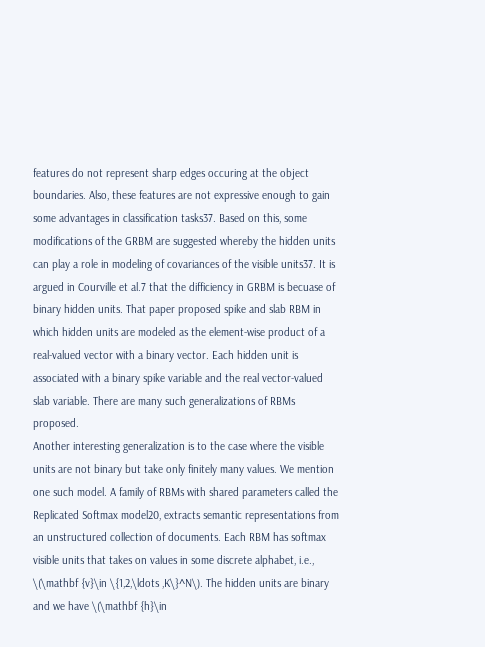features do not represent sharp edges occuring at the object boundaries. Also, these features are not expressive enough to gain some advantages in classification tasks37. Based on this, some modifications of the GRBM are suggested whereby the hidden units can play a role in modeling of covariances of the visible units37. It is argued in Courville et al.7 that the difficiency in GRBM is becuase of binary hidden units. That paper proposed spike and slab RBM in which hidden units are modeled as the element-wise product of a real-valued vector with a binary vector. Each hidden unit is associated with a binary spike variable and the real vector-valued slab variable. There are many such generalizations of RBMs proposed.
Another interesting generalization is to the case where the visible units are not binary but take only finitely many values. We mention one such model. A family of RBMs with shared parameters called the Replicated Softmax model20, extracts semantic representations from an unstructured collection of documents. Each RBM has softmax visible units that takes on values in some discrete alphabet, i.e., \(\mathbf {v}\in \{1,2,\ldots ,K\}^N\). The hidden units are binary and we have \(\mathbf {h}\in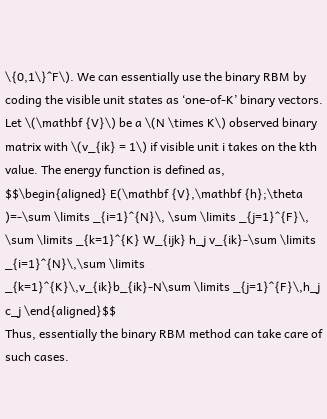\{0,1\}^F\). We can essentially use the binary RBM by coding the visible unit states as ‘one-of-K’ binary vectors. Let \(\mathbf {V}\) be a \(N \times K\) observed binary matrix with \(v_{ik} = 1\) if visible unit i takes on the kth value. The energy function is defined as,
$$\begin{aligned} E(\mathbf {V},\mathbf {h};\theta )=-\sum \limits _{i=1}^{N}\, \sum \limits _{j=1}^{F}\, \sum \limits _{k=1}^{K} W_{ijk} h_j v_{ik}-\sum \limits _{i=1}^{N}\,\sum \limits _{k=1}^{K}\,v_{ik}b_{ik}-N\sum \limits _{j=1}^{F}\,h_j c_j \end{aligned}$$
Thus, essentially the binary RBM method can take care of such cases.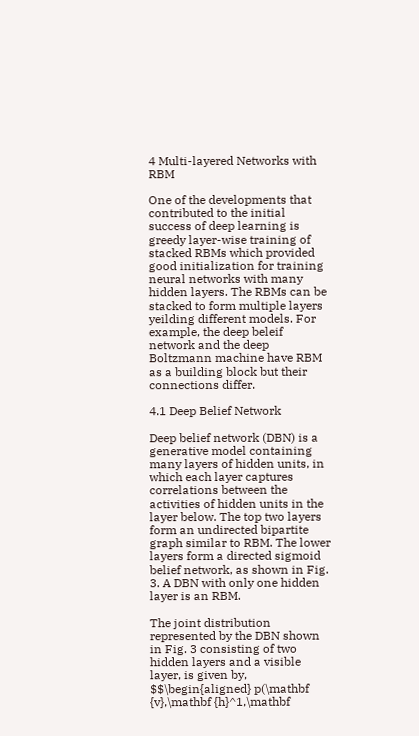4 Multi-layered Networks with RBM

One of the developments that contributed to the initial success of deep learning is greedy layer-wise training of stacked RBMs which provided good initialization for training neural networks with many hidden layers. The RBMs can be stacked to form multiple layers yeilding different models. For example, the deep beleif network and the deep Boltzmann machine have RBM as a building block but their connections differ.

4.1 Deep Belief Network

Deep belief network (DBN) is a generative model containing many layers of hidden units, in which each layer captures correlations between the activities of hidden units in the layer below. The top two layers form an undirected bipartite graph similar to RBM. The lower layers form a directed sigmoid belief network, as shown in Fig. 3. A DBN with only one hidden layer is an RBM.

The joint distribution represented by the DBN shown in Fig. 3 consisting of two hidden layers and a visible layer, is given by,
$$\begin{aligned} p(\mathbf {v},\mathbf {h}^1,\mathbf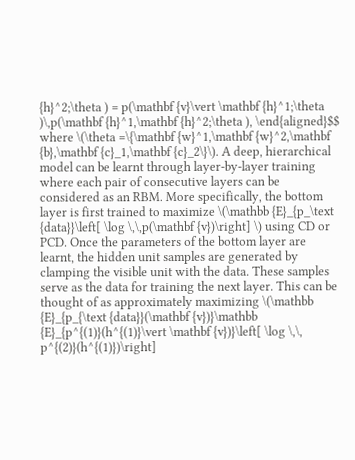{h}^2;\theta ) = p(\mathbf {v}\vert \mathbf {h}^1;\theta )\,p(\mathbf {h}^1,\mathbf {h}^2;\theta ), \end{aligned}$$
where \(\theta =\{\mathbf {w}^1,\mathbf {w}^2,\mathbf {b},\mathbf {c}_1,\mathbf {c}_2\}\). A deep, hierarchical model can be learnt through layer-by-layer training where each pair of consecutive layers can be considered as an RBM. More specifically, the bottom layer is first trained to maximize \(\mathbb {E}_{p_\text {data}}\left[ \log \,\,p(\mathbf {v})\right] \) using CD or PCD. Once the parameters of the bottom layer are learnt, the hidden unit samples are generated by clamping the visible unit with the data. These samples serve as the data for training the next layer. This can be thought of as approximately maximizing \(\mathbb {E}_{p_{\text {data}}(\mathbf {v})}\mathbb {E}_{p^{(1)}(h^{(1)}\vert \mathbf {v})}\left[ \log \,\, p^{(2)}(h^{(1)})\right]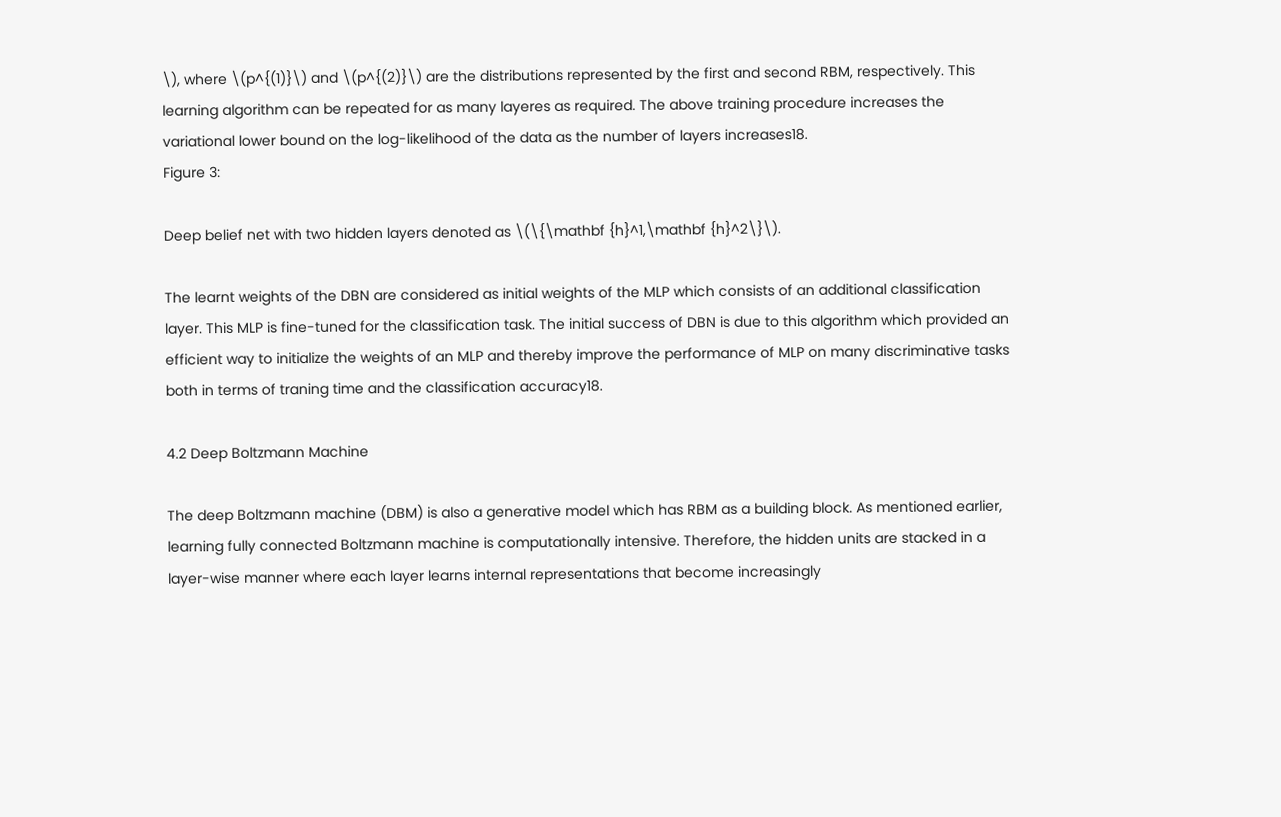\), where \(p^{(1)}\) and \(p^{(2)}\) are the distributions represented by the first and second RBM, respectively. This learning algorithm can be repeated for as many layeres as required. The above training procedure increases the variational lower bound on the log-likelihood of the data as the number of layers increases18.
Figure 3:

Deep belief net with two hidden layers denoted as \(\{\mathbf {h}^1,\mathbf {h}^2\}\).

The learnt weights of the DBN are considered as initial weights of the MLP which consists of an additional classification layer. This MLP is fine-tuned for the classification task. The initial success of DBN is due to this algorithm which provided an efficient way to initialize the weights of an MLP and thereby improve the performance of MLP on many discriminative tasks both in terms of traning time and the classification accuracy18.

4.2 Deep Boltzmann Machine

The deep Boltzmann machine (DBM) is also a generative model which has RBM as a building block. As mentioned earlier, learning fully connected Boltzmann machine is computationally intensive. Therefore, the hidden units are stacked in a layer-wise manner where each layer learns internal representations that become increasingly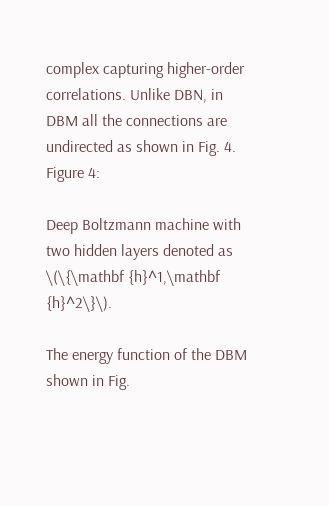complex capturing higher-order correlations. Unlike DBN, in DBM all the connections are undirected as shown in Fig. 4.
Figure 4:

Deep Boltzmann machine with two hidden layers denoted as \(\{\mathbf {h}^1,\mathbf {h}^2\}\).

The energy function of the DBM shown in Fig.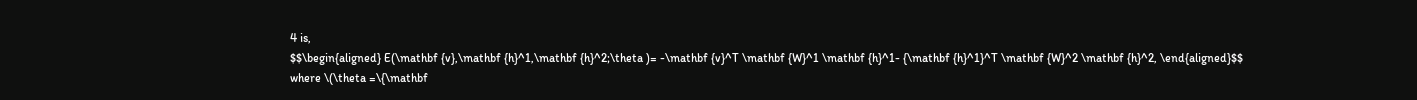4 is,
$$\begin{aligned} E(\mathbf {v},\mathbf {h}^1,\mathbf {h}^2;\theta )= -\mathbf {v}^T \mathbf {W}^1 \mathbf {h}^1- {\mathbf {h}^1}^T \mathbf {W}^2 \mathbf {h}^2, \end{aligned}$$
where \(\theta =\{\mathbf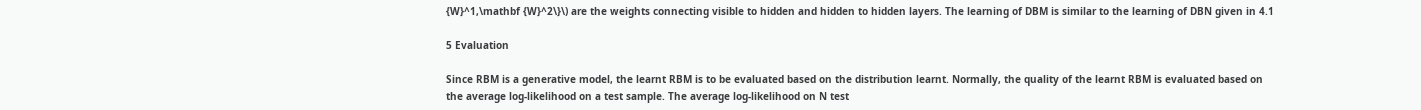{W}^1,\mathbf {W}^2\}\) are the weights connecting visible to hidden and hidden to hidden layers. The learning of DBM is similar to the learning of DBN given in 4.1

5 Evaluation

Since RBM is a generative model, the learnt RBM is to be evaluated based on the distribution learnt. Normally, the quality of the learnt RBM is evaluated based on the average log-likelihood on a test sample. The average log-likelihood on N test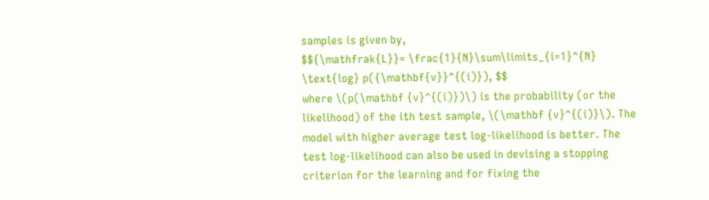samples is given by,
$${\mathfrak{L}}= \frac{1}{N}\sum\limits_{i=1}^{N} \text{log} p({\mathbf{v}}^{(i)}), $$
where \(p(\mathbf {v}^{(i)})\) is the probability (or the likelihood) of the ith test sample, \(\mathbf {v}^{(i)}\). The model with higher average test log-likelihood is better. The test log-likelihood can also be used in devising a stopping criterion for the learning and for fixing the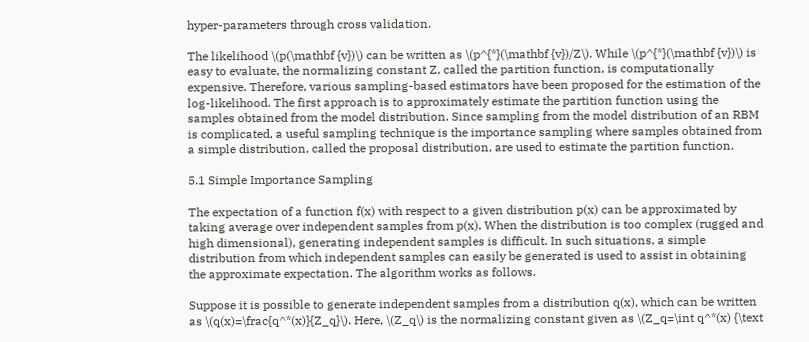hyper-parameters through cross validation.

The likelihood \(p(\mathbf {v})\) can be written as \(p^{*}(\mathbf {v})/Z\). While \(p^{*}(\mathbf {v})\) is easy to evaluate, the normalizing constant Z, called the partition function, is computationally expensive. Therefore, various sampling-based estimators have been proposed for the estimation of the log-likelihood. The first approach is to approximately estimate the partition function using the samples obtained from the model distribution. Since sampling from the model distribution of an RBM is complicated, a useful sampling technique is the importance sampling where samples obtained from a simple distribution, called the proposal distribution, are used to estimate the partition function.

5.1 Simple Importance Sampling

The expectation of a function f(x) with respect to a given distribution p(x) can be approximated by taking average over independent samples from p(x). When the distribution is too complex (rugged and high dimensional), generating independent samples is difficult. In such situations, a simple distribution from which independent samples can easily be generated is used to assist in obtaining the approximate expectation. The algorithm works as follows.

Suppose it is possible to generate independent samples from a distribution q(x), which can be written as \(q(x)=\frac{q^*(x)}{Z_q}\). Here, \(Z_q\) is the normalizing constant given as \(Z_q=\int q^*(x) {\text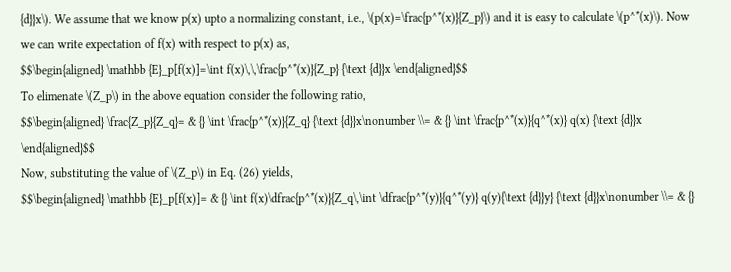{d}}x\). We assume that we know p(x) upto a normalizing constant, i.e., \(p(x)=\frac{p^*(x)}{Z_p}\) and it is easy to calculate \(p^*(x)\). Now we can write expectation of f(x) with respect to p(x) as,
$$\begin{aligned} \mathbb {E}_p[f(x)]=\int f(x)\,\,\frac{p^*(x)}{Z_p} {\text {d}}x \end{aligned}$$
To elimenate \(Z_p\) in the above equation consider the following ratio,
$$\begin{aligned} \frac{Z_p}{Z_q}= & {} \int \frac{p^*(x)}{Z_q} {\text {d}}x\nonumber \\= & {} \int \frac{p^*(x)}{q^*(x)} q(x) {\text {d}}x \end{aligned}$$
Now, substituting the value of \(Z_p\) in Eq. (26) yields,
$$\begin{aligned} \mathbb {E}_p[f(x)]= & {} \int f(x)\dfrac{p^*(x)}{Z_q\,\int \dfrac{p^*(y)}{q^*(y)} q(y){\text {d}}y} {\text {d}}x\nonumber \\= & {}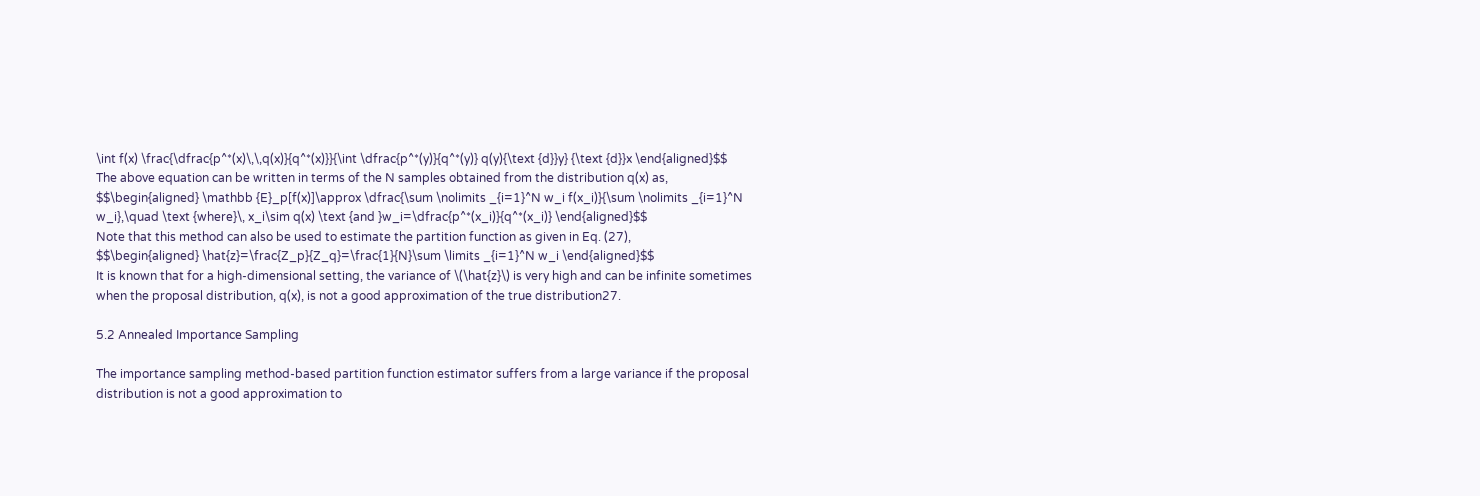\int f(x) \frac{\dfrac{p^*(x)\,\,q(x)}{q^*(x)}}{\int \dfrac{p^*(y)}{q^*(y)} q(y){\text {d}}y} {\text {d}}x \end{aligned}$$
The above equation can be written in terms of the N samples obtained from the distribution q(x) as,
$$\begin{aligned} \mathbb {E}_p[f(x)]\approx \dfrac{\sum \nolimits _{i=1}^N w_i f(x_i)}{\sum \nolimits _{i=1}^N w_i},\quad \text {where}\, x_i\sim q(x) \text {and }w_i=\dfrac{p^*(x_i)}{q^*(x_i)} \end{aligned}$$
Note that this method can also be used to estimate the partition function as given in Eq. (27),
$$\begin{aligned} \hat{z}=\frac{Z_p}{Z_q}=\frac{1}{N}\sum \limits _{i=1}^N w_i \end{aligned}$$
It is known that for a high-dimensional setting, the variance of \(\hat{z}\) is very high and can be infinite sometimes when the proposal distribution, q(x), is not a good approximation of the true distribution27.

5.2 Annealed Importance Sampling

The importance sampling method-based partition function estimator suffers from a large variance if the proposal distribution is not a good approximation to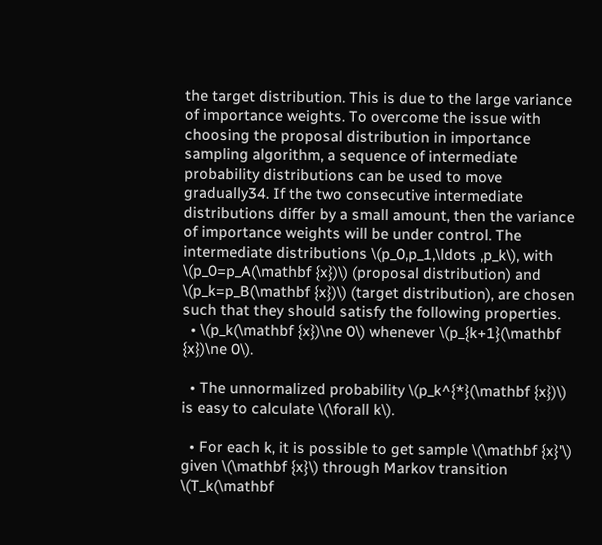the target distribution. This is due to the large variance of importance weights. To overcome the issue with choosing the proposal distribution in importance sampling algorithm, a sequence of intermediate probability distributions can be used to move gradually34. If the two consecutive intermediate distributions differ by a small amount, then the variance of importance weights will be under control. The intermediate distributions \(p_0,p_1,\ldots ,p_k\), with \(p_0=p_A(\mathbf {x})\) (proposal distribution) and \(p_k=p_B(\mathbf {x})\) (target distribution), are chosen such that they should satisfy the following properties.
  • \(p_k(\mathbf {x})\ne 0\) whenever \(p_{k+1}(\mathbf {x})\ne 0\).

  • The unnormalized probability \(p_k^{*}(\mathbf {x})\) is easy to calculate \(\forall k\).

  • For each k, it is possible to get sample \(\mathbf {x}'\) given \(\mathbf {x}\) through Markov transition \(T_k(\mathbf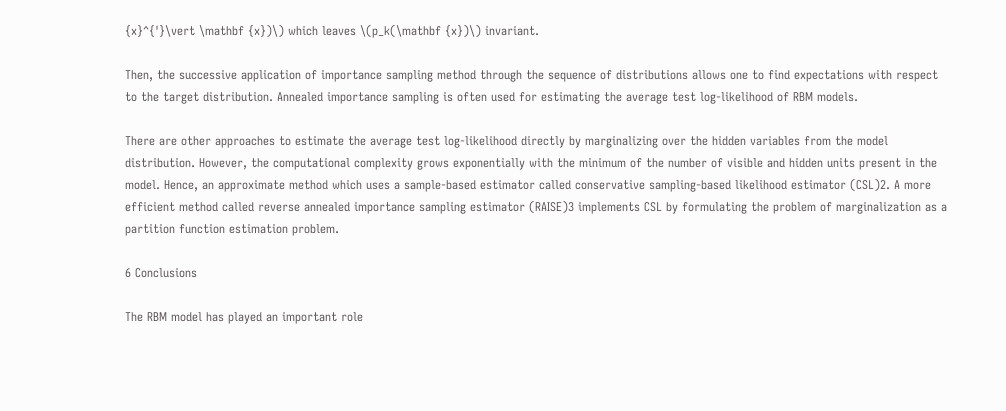{x}^{'}\vert \mathbf {x})\) which leaves \(p_k(\mathbf {x})\) invariant.

Then, the successive application of importance sampling method through the sequence of distributions allows one to find expectations with respect to the target distribution. Annealed importance sampling is often used for estimating the average test log-likelihood of RBM models.

There are other approaches to estimate the average test log-likelihood directly by marginalizing over the hidden variables from the model distribution. However, the computational complexity grows exponentially with the minimum of the number of visible and hidden units present in the model. Hence, an approximate method which uses a sample-based estimator called conservative sampling-based likelihood estimator (CSL)2. A more efficient method called reverse annealed importance sampling estimator (RAISE)3 implements CSL by formulating the problem of marginalization as a partition function estimation problem.

6 Conclusions

The RBM model has played an important role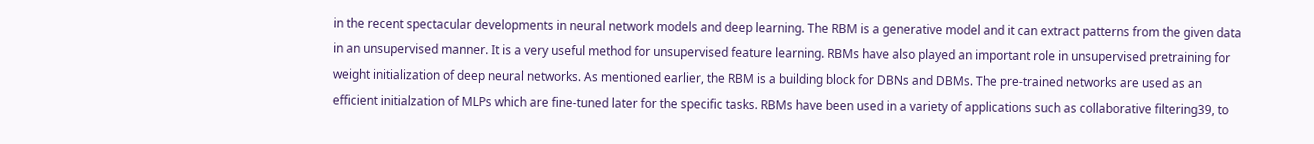in the recent spectacular developments in neural network models and deep learning. The RBM is a generative model and it can extract patterns from the given data in an unsupervised manner. It is a very useful method for unsupervised feature learning. RBMs have also played an important role in unsupervised pretraining for weight initialization of deep neural networks. As mentioned earlier, the RBM is a building block for DBNs and DBMs. The pre-trained networks are used as an efficient initialzation of MLPs which are fine-tuned later for the specific tasks. RBMs have been used in a variety of applications such as collaborative filtering39, to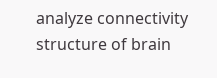analyze connectivity structure of brain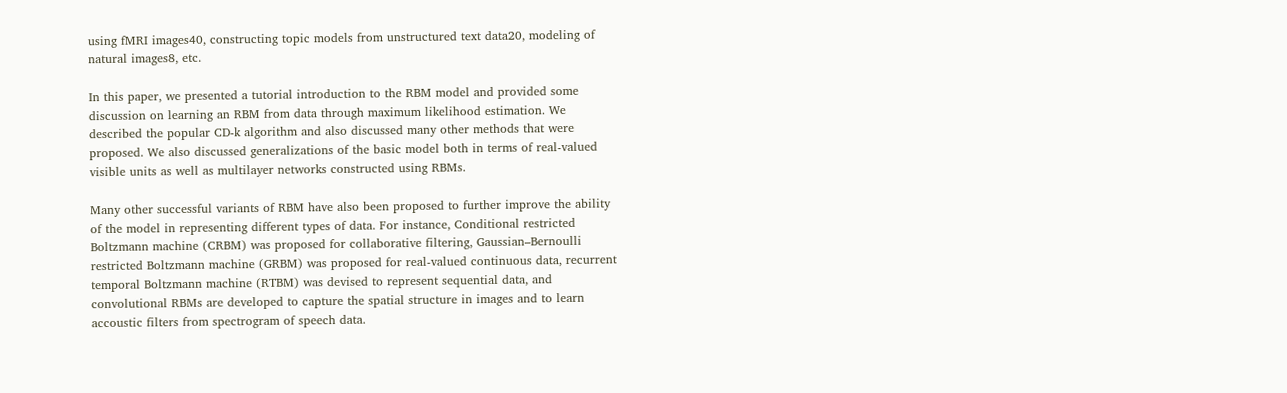using fMRI images40, constructing topic models from unstructured text data20, modeling of natural images8, etc.

In this paper, we presented a tutorial introduction to the RBM model and provided some discussion on learning an RBM from data through maximum likelihood estimation. We described the popular CD-k algorithm and also discussed many other methods that were proposed. We also discussed generalizations of the basic model both in terms of real-valued visible units as well as multilayer networks constructed using RBMs.

Many other successful variants of RBM have also been proposed to further improve the ability of the model in representing different types of data. For instance, Conditional restricted Boltzmann machine (CRBM) was proposed for collaborative filtering, Gaussian–Bernoulli restricted Boltzmann machine (GRBM) was proposed for real-valued continuous data, recurrent temporal Boltzmann machine (RTBM) was devised to represent sequential data, and convolutional RBMs are developed to capture the spatial structure in images and to learn accoustic filters from spectrogram of speech data.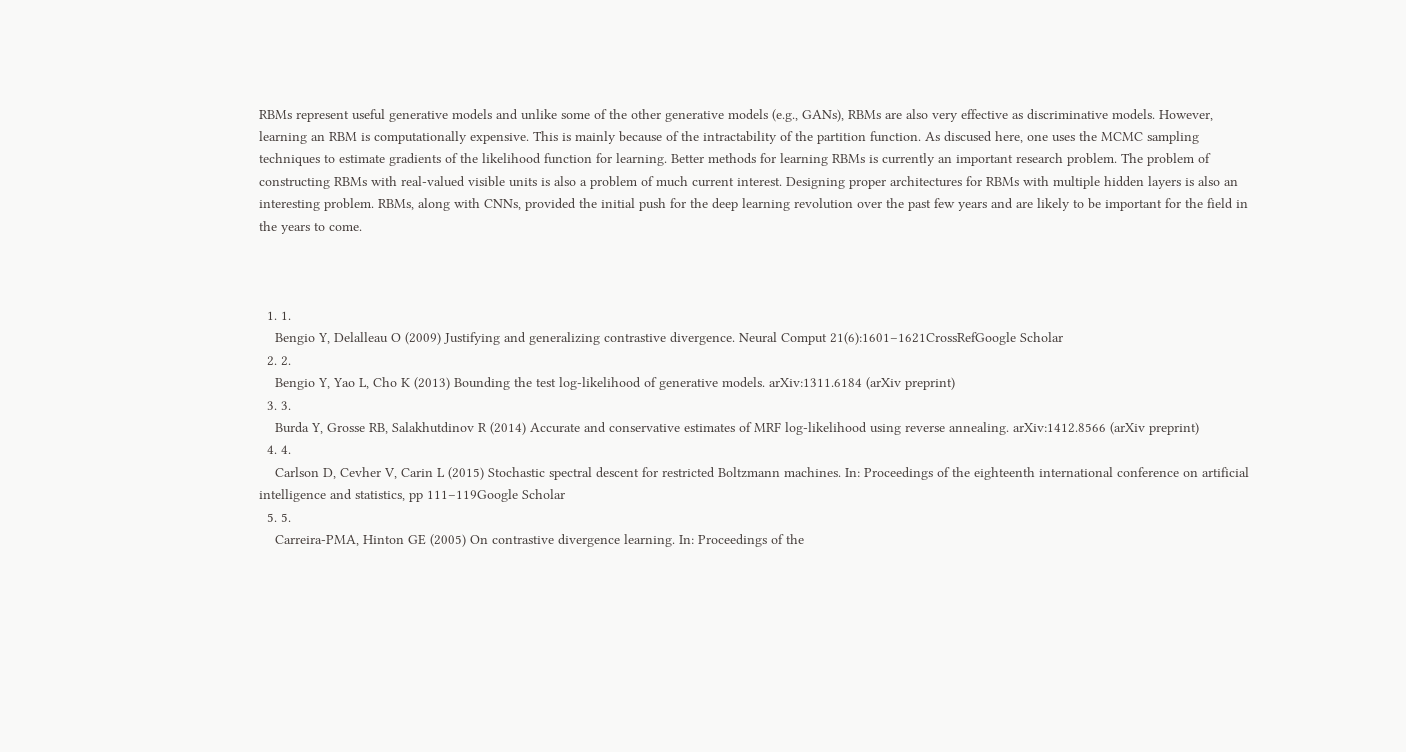RBMs represent useful generative models and unlike some of the other generative models (e.g., GANs), RBMs are also very effective as discriminative models. However, learning an RBM is computationally expensive. This is mainly because of the intractability of the partition function. As discused here, one uses the MCMC sampling techniques to estimate gradients of the likelihood function for learning. Better methods for learning RBMs is currently an important research problem. The problem of constructing RBMs with real-valued visible units is also a problem of much current interest. Designing proper architectures for RBMs with multiple hidden layers is also an interesting problem. RBMs, along with CNNs, provided the initial push for the deep learning revolution over the past few years and are likely to be important for the field in the years to come.



  1. 1.
    Bengio Y, Delalleau O (2009) Justifying and generalizing contrastive divergence. Neural Comput 21(6):1601–1621CrossRefGoogle Scholar
  2. 2.
    Bengio Y, Yao L, Cho K (2013) Bounding the test log-likelihood of generative models. arXiv:1311.6184 (arXiv preprint)
  3. 3.
    Burda Y, Grosse RB, Salakhutdinov R (2014) Accurate and conservative estimates of MRF log-likelihood using reverse annealing. arXiv:1412.8566 (arXiv preprint)
  4. 4.
    Carlson D, Cevher V, Carin L (2015) Stochastic spectral descent for restricted Boltzmann machines. In: Proceedings of the eighteenth international conference on artificial intelligence and statistics, pp 111–119Google Scholar
  5. 5.
    Carreira-PMA, Hinton GE (2005) On contrastive divergence learning. In: Proceedings of the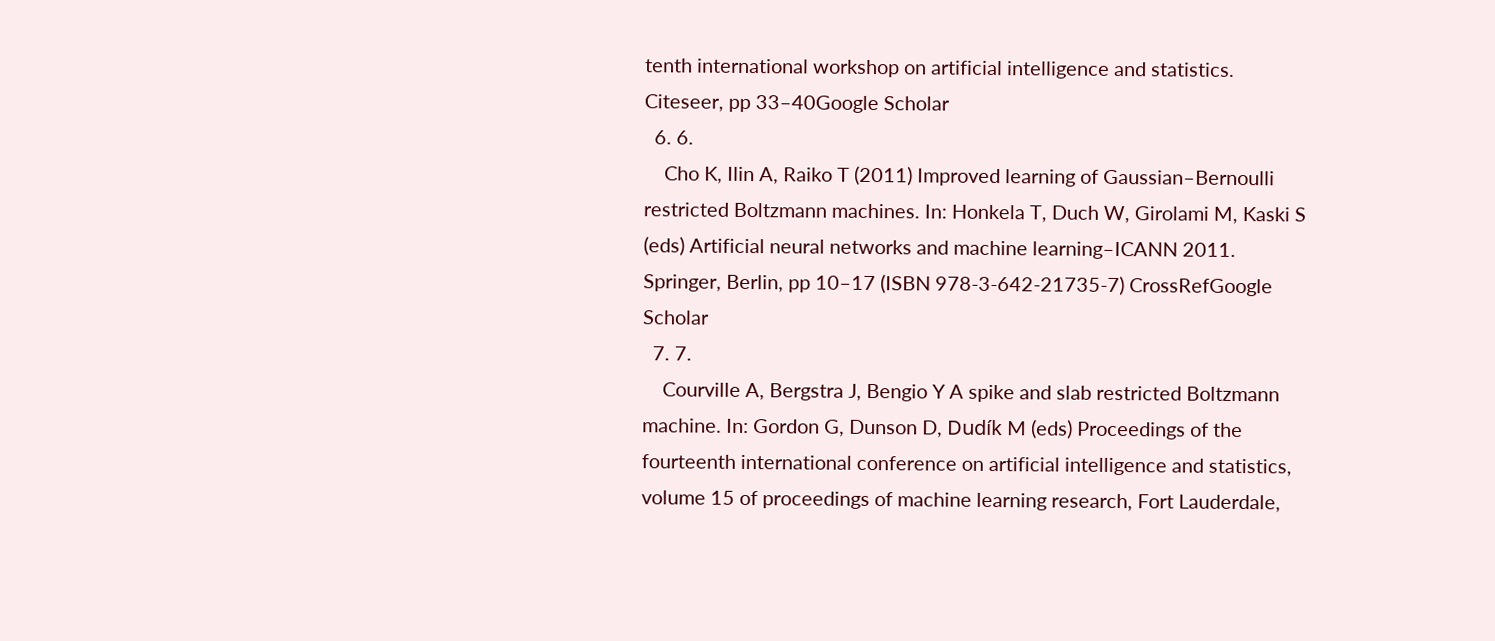tenth international workshop on artificial intelligence and statistics. Citeseer, pp 33–40Google Scholar
  6. 6.
    Cho K, Ilin A, Raiko T (2011) Improved learning of Gaussian–Bernoulli restricted Boltzmann machines. In: Honkela T, Duch W, Girolami M, Kaski S (eds) Artificial neural networks and machine learning–ICANN 2011. Springer, Berlin, pp 10–17 (ISBN 978-3-642-21735-7) CrossRefGoogle Scholar
  7. 7.
    Courville A, Bergstra J, Bengio Y A spike and slab restricted Boltzmann machine. In: Gordon G, Dunson D, Dudík M (eds) Proceedings of the fourteenth international conference on artificial intelligence and statistics, volume 15 of proceedings of machine learning research, Fort Lauderdale,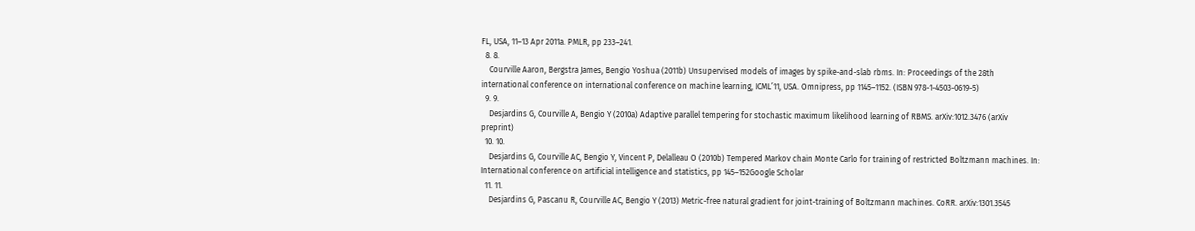FL, USA, 11–13 Apr 2011a. PMLR, pp 233–241.
  8. 8.
    Courville Aaron, Bergstra James, Bengio Yoshua (2011b) Unsupervised models of images by spike-and-slab rbms. In: Proceedings of the 28th international conference on international conference on machine learning, ICML’11, USA. Omnipress, pp 1145–1152. (ISBN 978-1-4503-0619-5)
  9. 9.
    Desjardins G, Courville A, Bengio Y (2010a) Adaptive parallel tempering for stochastic maximum likelihood learning of RBMS. arXiv:1012.3476 (arXiv preprint)
  10. 10.
    Desjardins G, Courville AC, Bengio Y, Vincent P, Delalleau O (2010b) Tempered Markov chain Monte Carlo for training of restricted Boltzmann machines. In: International conference on artificial intelligence and statistics, pp 145–152Google Scholar
  11. 11.
    Desjardins G, Pascanu R, Courville AC, Bengio Y (2013) Metric-free natural gradient for joint-training of Boltzmann machines. CoRR. arXiv:1301.3545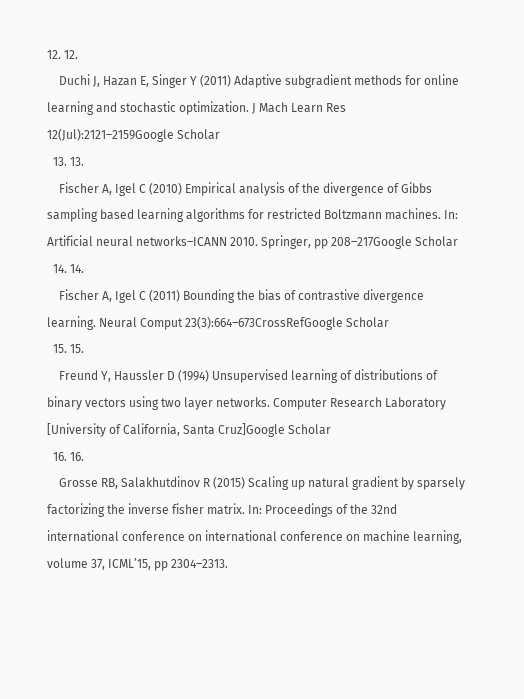12. 12.
    Duchi J, Hazan E, Singer Y (2011) Adaptive subgradient methods for online learning and stochastic optimization. J Mach Learn Res 12(Jul):2121–2159Google Scholar
  13. 13.
    Fischer A, Igel C (2010) Empirical analysis of the divergence of Gibbs sampling based learning algorithms for restricted Boltzmann machines. In: Artificial neural networks–ICANN 2010. Springer, pp 208–217Google Scholar
  14. 14.
    Fischer A, Igel C (2011) Bounding the bias of contrastive divergence learning. Neural Comput 23(3):664–673CrossRefGoogle Scholar
  15. 15.
    Freund Y, Haussler D (1994) Unsupervised learning of distributions of binary vectors using two layer networks. Computer Research Laboratory [University of California, Santa Cruz]Google Scholar
  16. 16.
    Grosse RB, Salakhutdinov R (2015) Scaling up natural gradient by sparsely factorizing the inverse fisher matrix. In: Proceedings of the 32nd international conference on international conference on machine learning, volume 37, ICML’15, pp 2304–2313.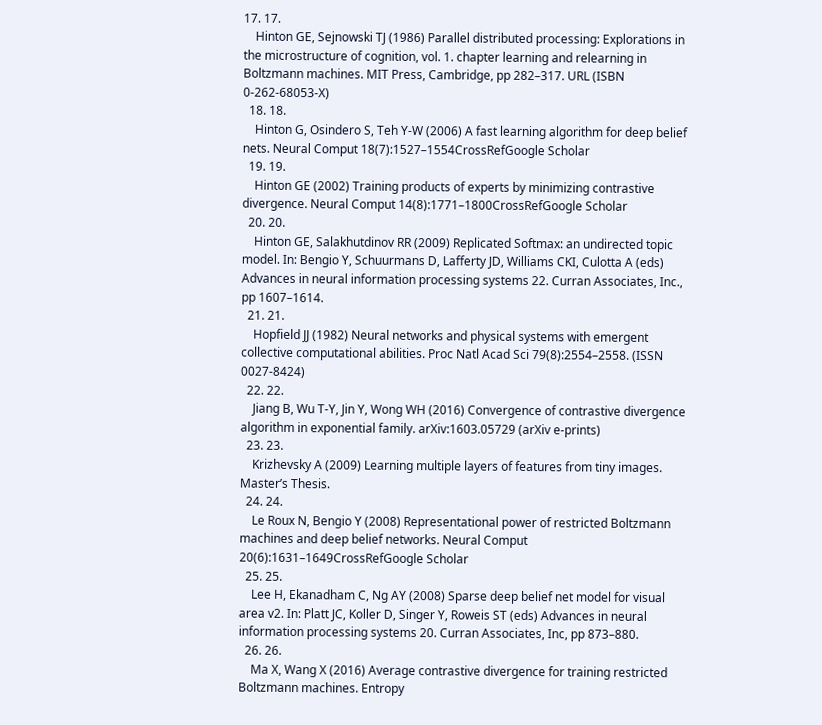17. 17.
    Hinton GE, Sejnowski TJ (1986) Parallel distributed processing: Explorations in the microstructure of cognition, vol. 1. chapter learning and relearning in Boltzmann machines. MIT Press, Cambridge, pp 282–317. URL (ISBN 0-262-68053-X)
  18. 18.
    Hinton G, Osindero S, Teh Y-W (2006) A fast learning algorithm for deep belief nets. Neural Comput 18(7):1527–1554CrossRefGoogle Scholar
  19. 19.
    Hinton GE (2002) Training products of experts by minimizing contrastive divergence. Neural Comput 14(8):1771–1800CrossRefGoogle Scholar
  20. 20.
    Hinton GE, Salakhutdinov RR (2009) Replicated Softmax: an undirected topic model. In: Bengio Y, Schuurmans D, Lafferty JD, Williams CKI, Culotta A (eds) Advances in neural information processing systems 22. Curran Associates, Inc., pp 1607–1614.
  21. 21.
    Hopfield JJ (1982) Neural networks and physical systems with emergent collective computational abilities. Proc Natl Acad Sci 79(8):2554–2558. (ISSN 0027-8424)
  22. 22.
    Jiang B, Wu T-Y, Jin Y, Wong WH (2016) Convergence of contrastive divergence algorithm in exponential family. arXiv:1603.05729 (arXiv e-prints)
  23. 23.
    Krizhevsky A (2009) Learning multiple layers of features from tiny images. Master’s Thesis.
  24. 24.
    Le Roux N, Bengio Y (2008) Representational power of restricted Boltzmann machines and deep belief networks. Neural Comput 20(6):1631–1649CrossRefGoogle Scholar
  25. 25.
    Lee H, Ekanadham C, Ng AY (2008) Sparse deep belief net model for visual area v2. In: Platt JC, Koller D, Singer Y, Roweis ST (eds) Advances in neural information processing systems 20. Curran Associates, Inc, pp 873–880.
  26. 26.
    Ma X, Wang X (2016) Average contrastive divergence for training restricted Boltzmann machines. Entropy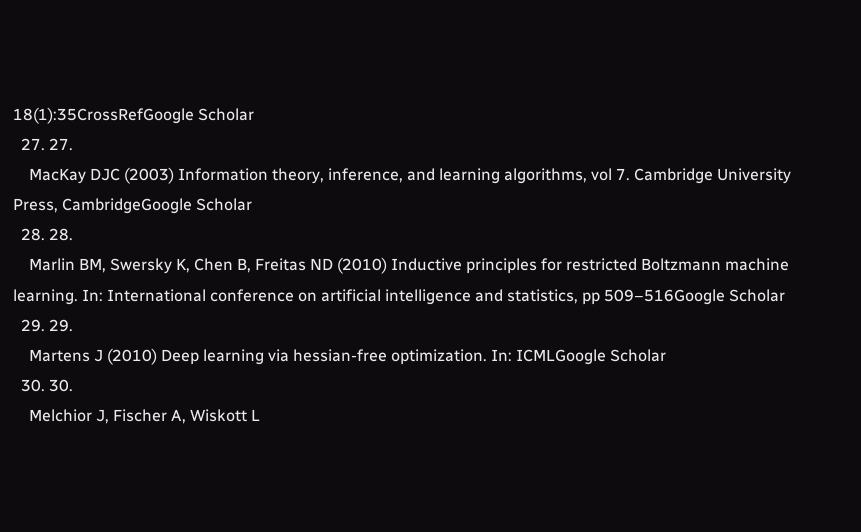18(1):35CrossRefGoogle Scholar
  27. 27.
    MacKay DJC (2003) Information theory, inference, and learning algorithms, vol 7. Cambridge University Press, CambridgeGoogle Scholar
  28. 28.
    Marlin BM, Swersky K, Chen B, Freitas ND (2010) Inductive principles for restricted Boltzmann machine learning. In: International conference on artificial intelligence and statistics, pp 509–516Google Scholar
  29. 29.
    Martens J (2010) Deep learning via hessian-free optimization. In: ICMLGoogle Scholar
  30. 30.
    Melchior J, Fischer A, Wiskott L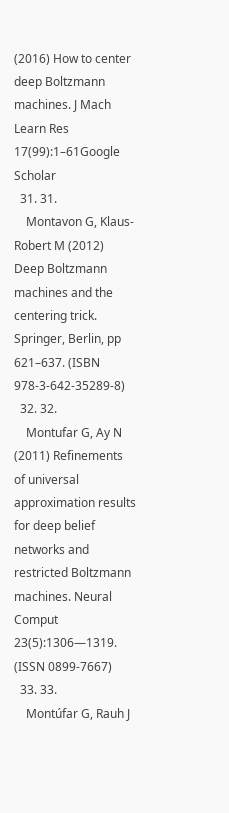(2016) How to center deep Boltzmann machines. J Mach Learn Res 17(99):1–61Google Scholar
  31. 31.
    Montavon G, Klaus-Robert M (2012) Deep Boltzmann machines and the centering trick. Springer, Berlin, pp 621–637. (ISBN 978-3-642-35289-8)
  32. 32.
    Montufar G, Ay N (2011) Refinements of universal approximation results for deep belief networks and restricted Boltzmann machines. Neural Comput 23(5):1306—1319. (ISSN 0899-7667)
  33. 33.
    Montúfar G, Rauh J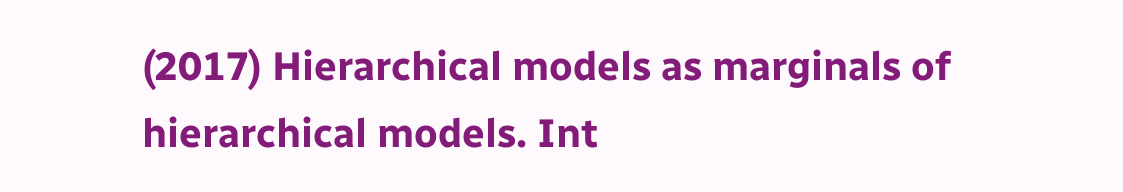(2017) Hierarchical models as marginals of hierarchical models. Int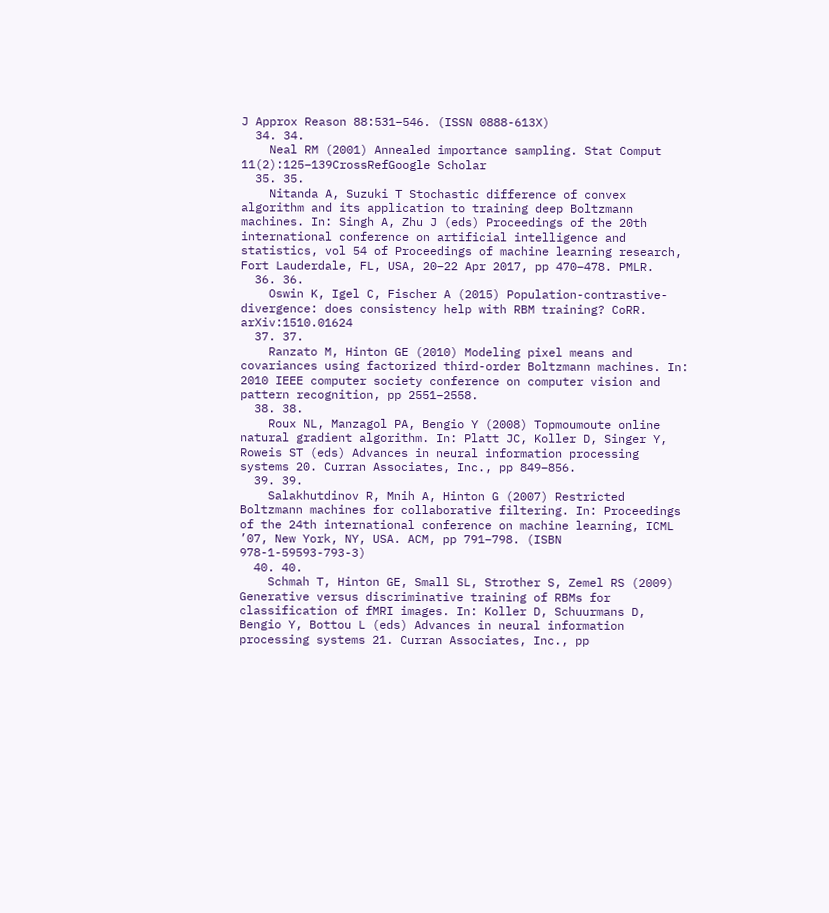J Approx Reason 88:531–546. (ISSN 0888-613X)
  34. 34.
    Neal RM (2001) Annealed importance sampling. Stat Comput 11(2):125–139CrossRefGoogle Scholar
  35. 35.
    Nitanda A, Suzuki T Stochastic difference of convex algorithm and its application to training deep Boltzmann machines. In: Singh A, Zhu J (eds) Proceedings of the 20th international conference on artificial intelligence and statistics, vol 54 of Proceedings of machine learning research, Fort Lauderdale, FL, USA, 20–22 Apr 2017, pp 470–478. PMLR.
  36. 36.
    Oswin K, Igel C, Fischer A (2015) Population-contrastive-divergence: does consistency help with RBM training? CoRR. arXiv:1510.01624
  37. 37.
    Ranzato M, Hinton GE (2010) Modeling pixel means and covariances using factorized third-order Boltzmann machines. In: 2010 IEEE computer society conference on computer vision and pattern recognition, pp 2551–2558.
  38. 38.
    Roux NL, Manzagol PA, Bengio Y (2008) Topmoumoute online natural gradient algorithm. In: Platt JC, Koller D, Singer Y, Roweis ST (eds) Advances in neural information processing systems 20. Curran Associates, Inc., pp 849–856.
  39. 39.
    Salakhutdinov R, Mnih A, Hinton G (2007) Restricted Boltzmann machines for collaborative filtering. In: Proceedings of the 24th international conference on machine learning, ICML ’07, New York, NY, USA. ACM, pp 791–798. (ISBN 978-1-59593-793-3)
  40. 40.
    Schmah T, Hinton GE, Small SL, Strother S, Zemel RS (2009) Generative versus discriminative training of RBMs for classification of fMRI images. In: Koller D, Schuurmans D, Bengio Y, Bottou L (eds) Advances in neural information processing systems 21. Curran Associates, Inc., pp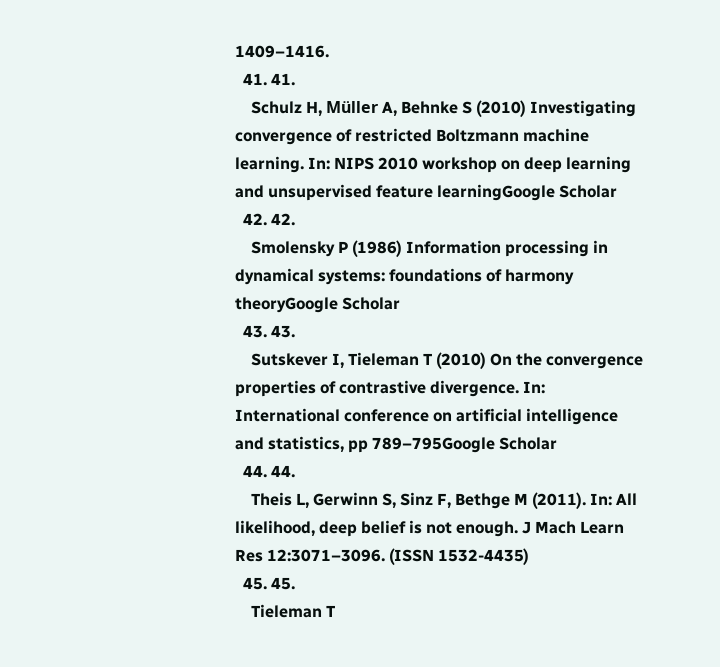1409–1416.
  41. 41.
    Schulz H, Müller A, Behnke S (2010) Investigating convergence of restricted Boltzmann machine learning. In: NIPS 2010 workshop on deep learning and unsupervised feature learningGoogle Scholar
  42. 42.
    Smolensky P (1986) Information processing in dynamical systems: foundations of harmony theoryGoogle Scholar
  43. 43.
    Sutskever I, Tieleman T (2010) On the convergence properties of contrastive divergence. In: International conference on artificial intelligence and statistics, pp 789–795Google Scholar
  44. 44.
    Theis L, Gerwinn S, Sinz F, Bethge M (2011). In: All likelihood, deep belief is not enough. J Mach Learn Res 12:3071–3096. (ISSN 1532-4435)
  45. 45.
    Tieleman T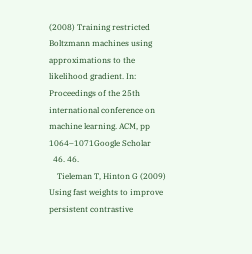(2008) Training restricted Boltzmann machines using approximations to the likelihood gradient. In: Proceedings of the 25th international conference on machine learning. ACM, pp 1064–1071Google Scholar
  46. 46.
    Tieleman T, Hinton G (2009) Using fast weights to improve persistent contrastive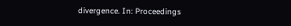divergence. In: Proceedings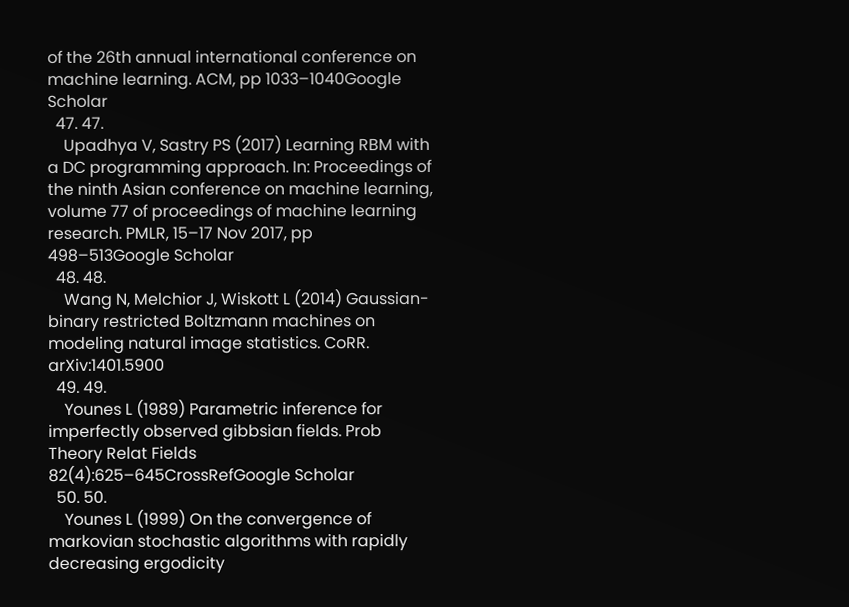of the 26th annual international conference on machine learning. ACM, pp 1033–1040Google Scholar
  47. 47.
    Upadhya V, Sastry PS (2017) Learning RBM with a DC programming approach. In: Proceedings of the ninth Asian conference on machine learning, volume 77 of proceedings of machine learning research. PMLR, 15–17 Nov 2017, pp 498–513Google Scholar
  48. 48.
    Wang N, Melchior J, Wiskott L (2014) Gaussian-binary restricted Boltzmann machines on modeling natural image statistics. CoRR. arXiv:1401.5900
  49. 49.
    Younes L (1989) Parametric inference for imperfectly observed gibbsian fields. Prob Theory Relat Fields 82(4):625–645CrossRefGoogle Scholar
  50. 50.
    Younes L (1999) On the convergence of markovian stochastic algorithms with rapidly decreasing ergodicity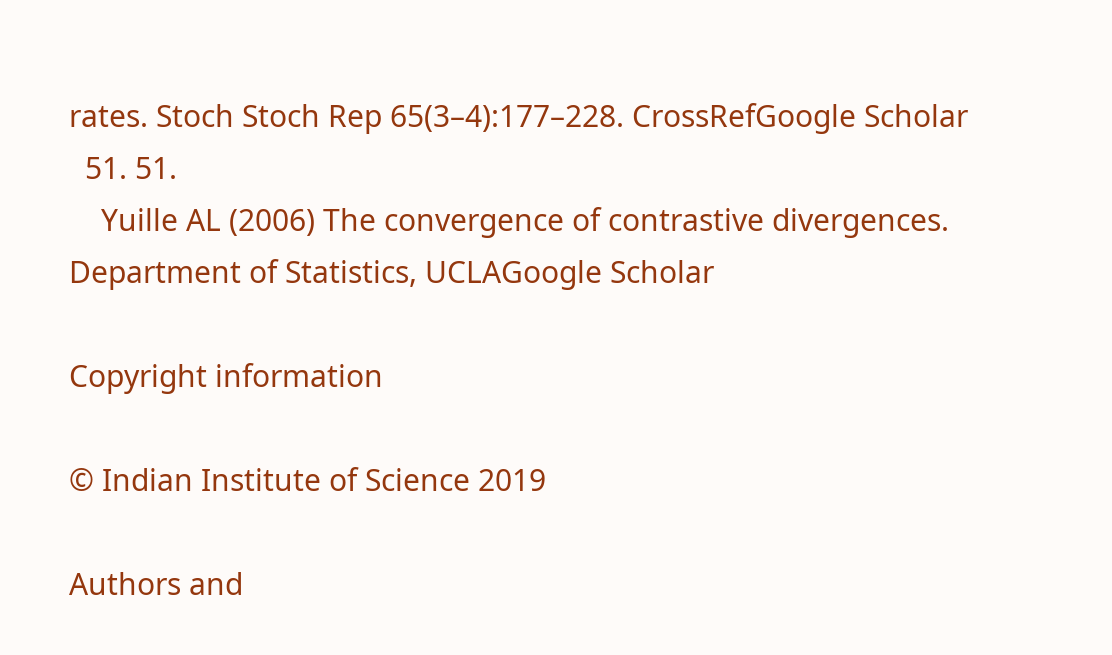rates. Stoch Stoch Rep 65(3–4):177–228. CrossRefGoogle Scholar
  51. 51.
    Yuille AL (2006) The convergence of contrastive divergences. Department of Statistics, UCLAGoogle Scholar

Copyright information

© Indian Institute of Science 2019

Authors and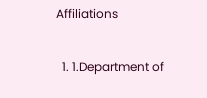Affiliations

  1. 1.Department of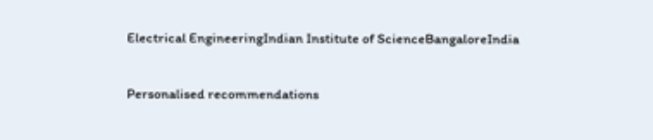Electrical EngineeringIndian Institute of ScienceBangaloreIndia

Personalised recommendations